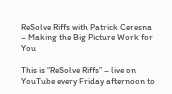ReSolve Riffs with Patrick Ceresna – Making the Big Picture Work for You

This is “ReSolve Riffs” – live on YouTube every Friday afternoon to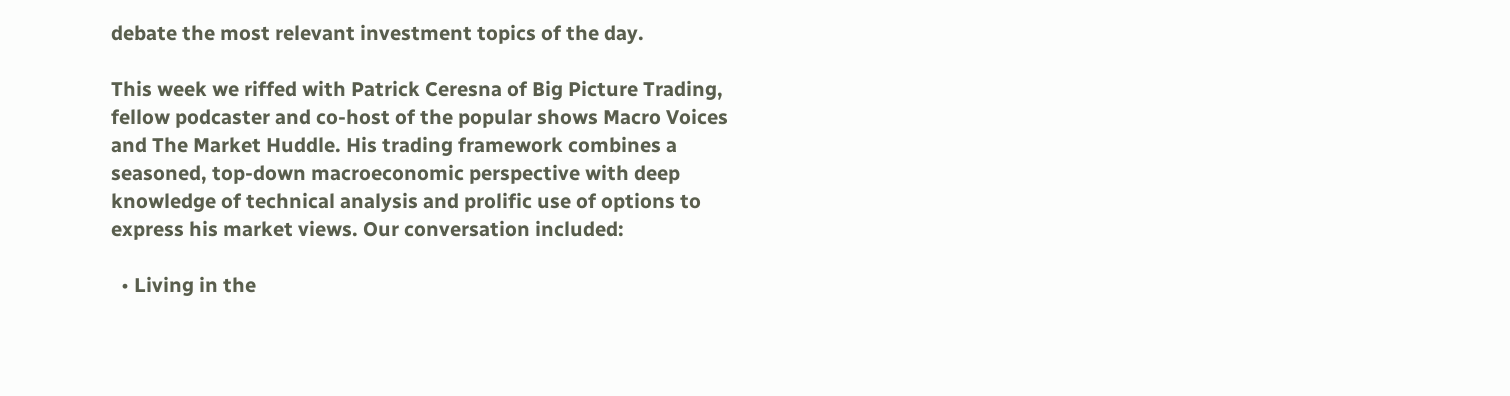debate the most relevant investment topics of the day.

This week we riffed with Patrick Ceresna of Big Picture Trading, fellow podcaster and co-host of the popular shows Macro Voices and The Market Huddle. His trading framework combines a seasoned, top-down macroeconomic perspective with deep knowledge of technical analysis and prolific use of options to express his market views. Our conversation included:

  • Living in the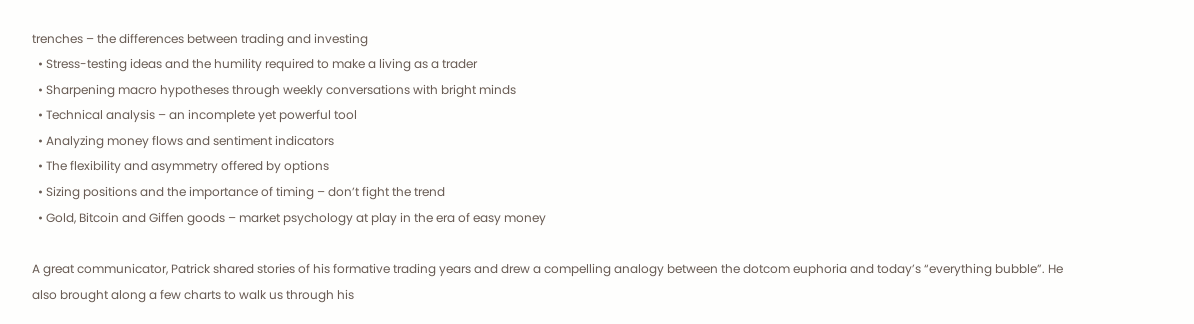trenches – the differences between trading and investing
  • Stress-testing ideas and the humility required to make a living as a trader
  • Sharpening macro hypotheses through weekly conversations with bright minds
  • Technical analysis – an incomplete yet powerful tool
  • Analyzing money flows and sentiment indicators
  • The flexibility and asymmetry offered by options
  • Sizing positions and the importance of timing – don’t fight the trend
  • Gold, Bitcoin and Giffen goods – market psychology at play in the era of easy money

A great communicator, Patrick shared stories of his formative trading years and drew a compelling analogy between the dotcom euphoria and today’s “everything bubble”. He also brought along a few charts to walk us through his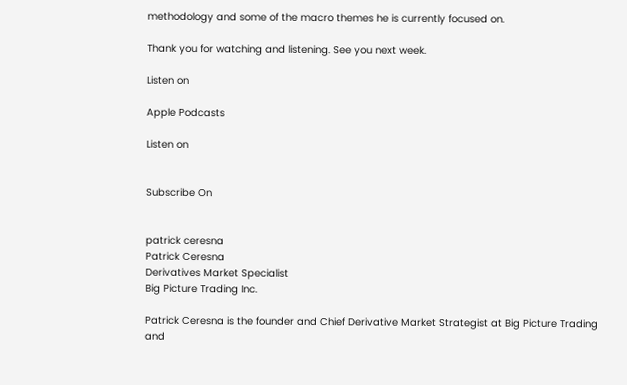methodology and some of the macro themes he is currently focused on.

Thank you for watching and listening. See you next week.

Listen on

Apple Podcasts

Listen on


Subscribe On


patrick ceresna
Patrick Ceresna
Derivatives Market Specialist
Big Picture Trading Inc.

Patrick Ceresna is the founder and Chief Derivative Market Strategist at Big Picture Trading and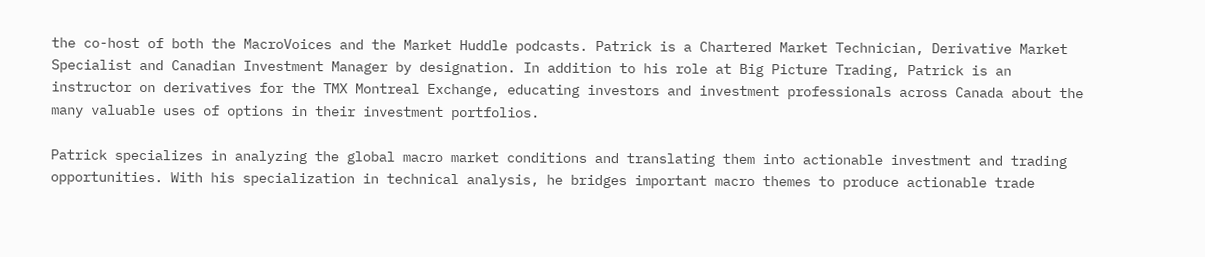the co-host of both the MacroVoices and the Market Huddle podcasts. Patrick is a Chartered Market Technician, Derivative Market Specialist and Canadian Investment Manager by designation. In addition to his role at Big Picture Trading, Patrick is an instructor on derivatives for the TMX Montreal Exchange, educating investors and investment professionals across Canada about the many valuable uses of options in their investment portfolios.

Patrick specializes in analyzing the global macro market conditions and translating them into actionable investment and trading opportunities. With his specialization in technical analysis, he bridges important macro themes to produce actionable trade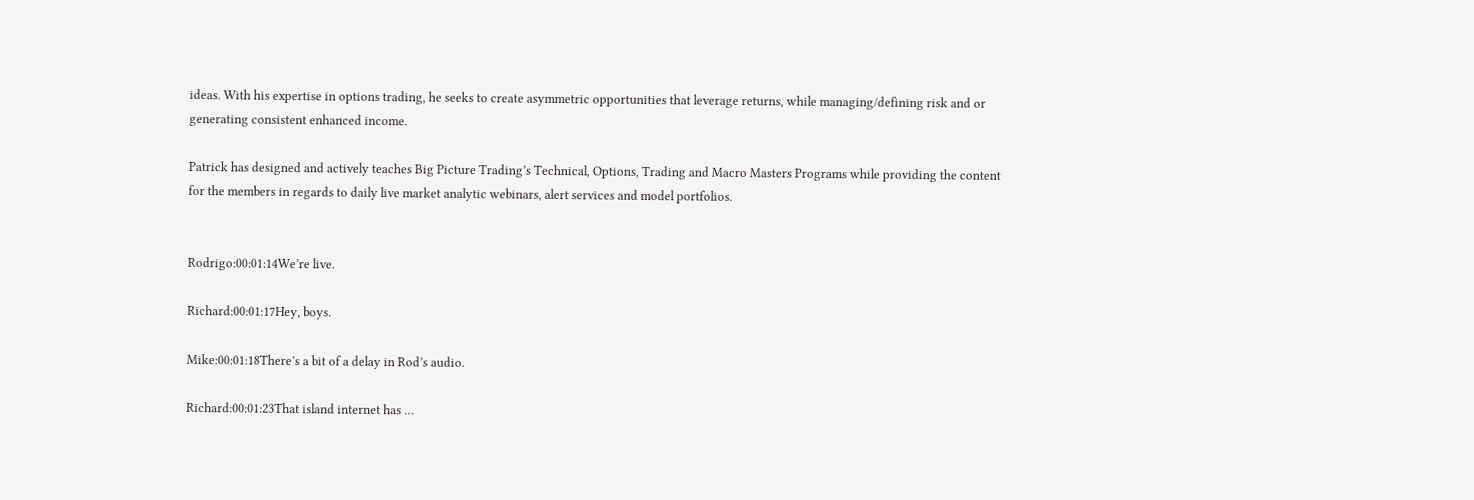ideas. With his expertise in options trading, he seeks to create asymmetric opportunities that leverage returns, while managing/defining risk and or generating consistent enhanced income.

Patrick has designed and actively teaches Big Picture Trading’s Technical, Options, Trading and Macro Masters Programs while providing the content for the members in regards to daily live market analytic webinars, alert services and model portfolios.


Rodrigo:00:01:14We’re live.

Richard:00:01:17Hey, boys.

Mike:00:01:18There’s a bit of a delay in Rod’s audio.

Richard:00:01:23That island internet has …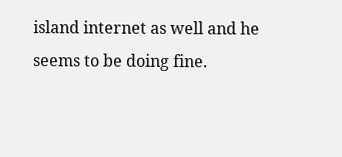island internet as well and he seems to be doing fine.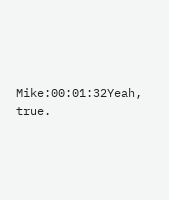Mike:00:01:32Yeah, true.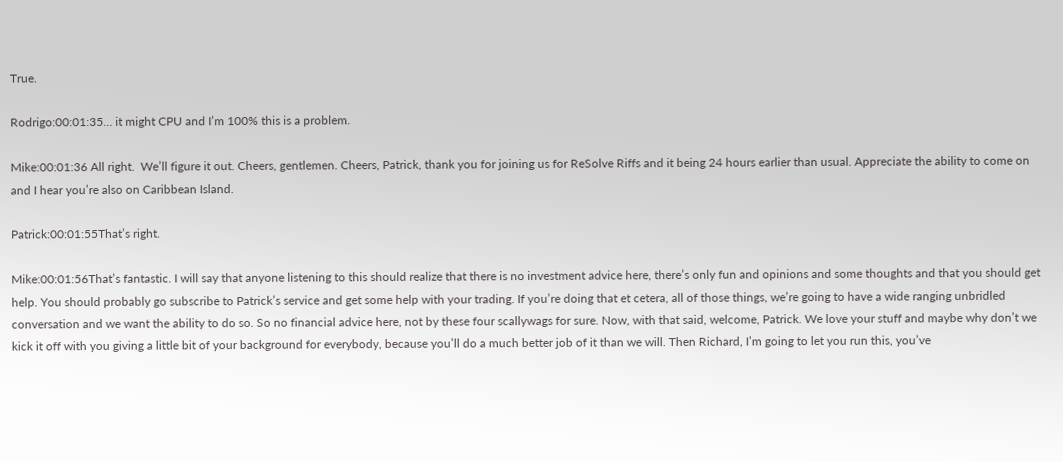True.

Rodrigo:00:01:35… it might CPU and I’m 100% this is a problem.

Mike:00:01:36 All right.  We’ll figure it out. Cheers, gentlemen. Cheers, Patrick, thank you for joining us for ReSolve Riffs and it being 24 hours earlier than usual. Appreciate the ability to come on and I hear you’re also on Caribbean Island.

Patrick:00:01:55That’s right.

Mike:00:01:56That’s fantastic. I will say that anyone listening to this should realize that there is no investment advice here, there’s only fun and opinions and some thoughts and that you should get help. You should probably go subscribe to Patrick’s service and get some help with your trading. If you’re doing that et cetera, all of those things, we’re going to have a wide ranging unbridled conversation and we want the ability to do so. So no financial advice here, not by these four scallywags for sure. Now, with that said, welcome, Patrick. We love your stuff and maybe why don’t we kick it off with you giving a little bit of your background for everybody, because you’ll do a much better job of it than we will. Then Richard, I’m going to let you run this, you’ve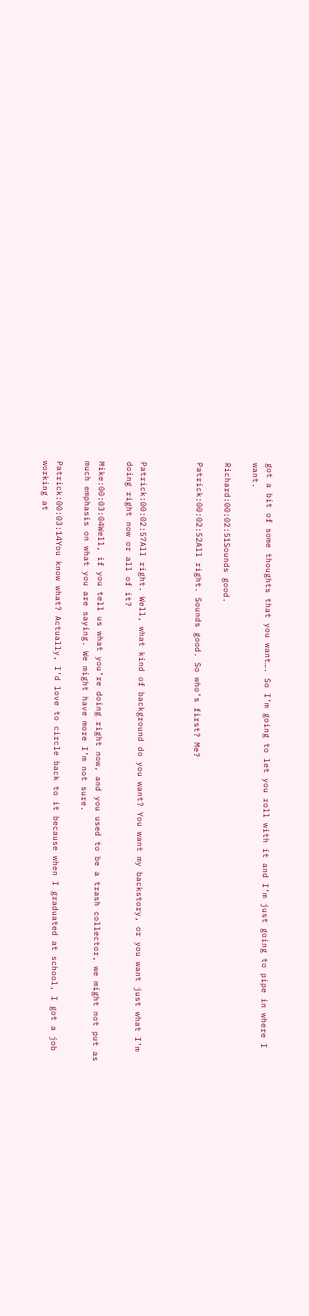got a bit of some thoughts that you want…. So I’m going to let you roll with it and I’m just going to pipe in where I want.

Richard:00:02:51Sounds good.

Patrick:00:02:52All right. Sounds good. So who’s first? Me?



Patrick:00:02:57All right. Well, what kind of background do you want? You want my backstory, or you want just what I’m doing right now or all of it?

Mike:00:03:04Well, if you tell us what you’re doing right now, and you used to be a trash collector, we might not put as much emphasis on what you are saying. We might have more I’m not sure.

Patrick:00:03:14You know what? Actually, I’d love to circle back to it because when I graduated at school, I got a job working at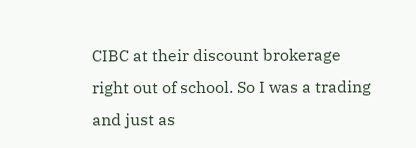CIBC at their discount brokerage right out of school. So I was a trading and just as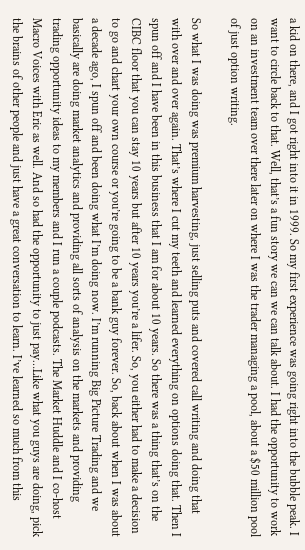a kid on there, and I got right into it in 1999. So my first experience was going right into the bubble peak. I want to circle back to that. Well, that’s a fun story we can we can talk about. I had the opportunity to work on an investment team over there later on where I was the trader managing a pool, about a $50 million pool of just option writing.

So what I was doing was premium harvesting, just selling puts and covered call writing and doing that with over and over again. That’s where I cut my teeth and learned everything on options doing that. Then I spun off and I have been in this business that I am for about 10 years. So there was a thing that’s on the CIBC floor that you can stay 10 years but after 10 years you’re a lifer. So, you either had to make a decision to go and chart your own course or you’re going to be a bank guy forever. So, back about when I was about a decade ago, I spun off and been doing what I’m doing now. I’m running Big Picture Trading and we basically are doing market analytics and providing all sorts of analysis on the markets and providing trading opportunity ideas to my members and I run a couple podcasts. The Market Huddle and I co-host Macro Voices with Eric as well. And so had the opportunity to just pay…Like what you guys are doing, pick the brains of other people and just have a great conversation to learn. I’ve learned so much from this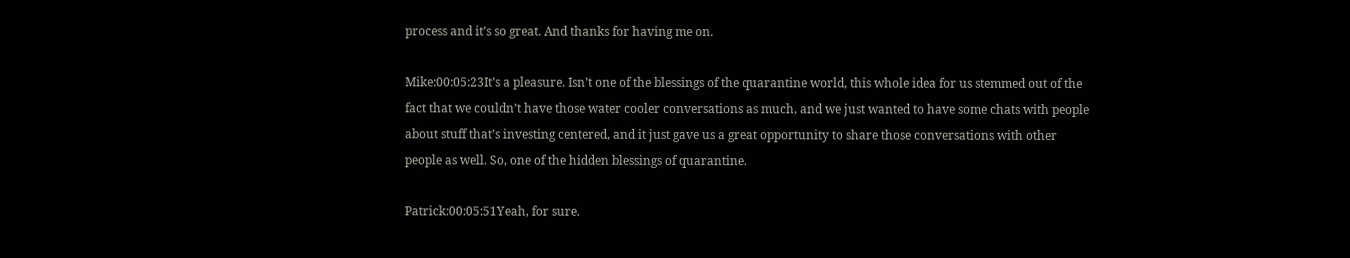process and it’s so great. And thanks for having me on.

Mike:00:05:23It’s a pleasure. Isn’t one of the blessings of the quarantine world, this whole idea for us stemmed out of the fact that we couldn’t have those water cooler conversations as much, and we just wanted to have some chats with people about stuff that’s investing centered, and it just gave us a great opportunity to share those conversations with other people as well. So, one of the hidden blessings of quarantine.

Patrick:00:05:51Yeah, for sure.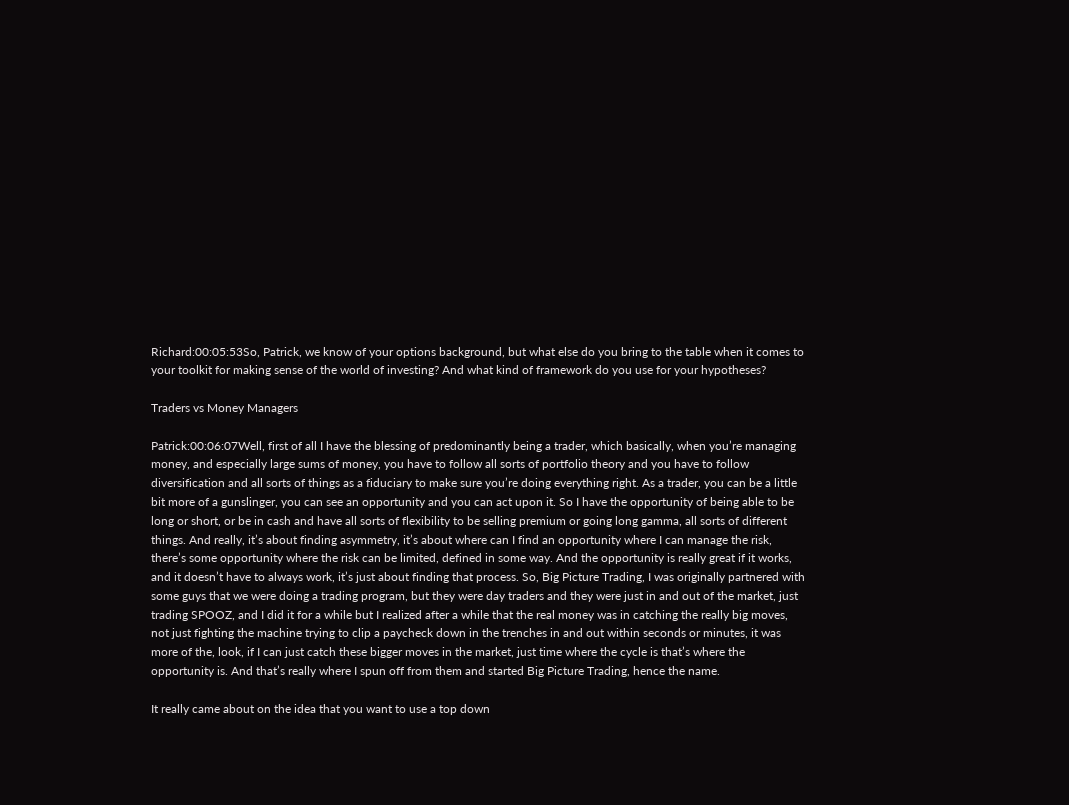Richard:00:05:53So, Patrick, we know of your options background, but what else do you bring to the table when it comes to your toolkit for making sense of the world of investing? And what kind of framework do you use for your hypotheses?

Traders vs Money Managers

Patrick:00:06:07Well, first of all I have the blessing of predominantly being a trader, which basically, when you’re managing money, and especially large sums of money, you have to follow all sorts of portfolio theory and you have to follow diversification and all sorts of things as a fiduciary to make sure you’re doing everything right. As a trader, you can be a little bit more of a gunslinger, you can see an opportunity and you can act upon it. So I have the opportunity of being able to be long or short, or be in cash and have all sorts of flexibility to be selling premium or going long gamma, all sorts of different things. And really, it’s about finding asymmetry, it’s about where can I find an opportunity where I can manage the risk, there’s some opportunity where the risk can be limited, defined in some way. And the opportunity is really great if it works, and it doesn’t have to always work, it’s just about finding that process. So, Big Picture Trading, I was originally partnered with some guys that we were doing a trading program, but they were day traders and they were just in and out of the market, just trading SPOOZ, and I did it for a while but I realized after a while that the real money was in catching the really big moves, not just fighting the machine trying to clip a paycheck down in the trenches in and out within seconds or minutes, it was more of the, look, if I can just catch these bigger moves in the market, just time where the cycle is that’s where the opportunity is. And that’s really where I spun off from them and started Big Picture Trading, hence the name.

It really came about on the idea that you want to use a top down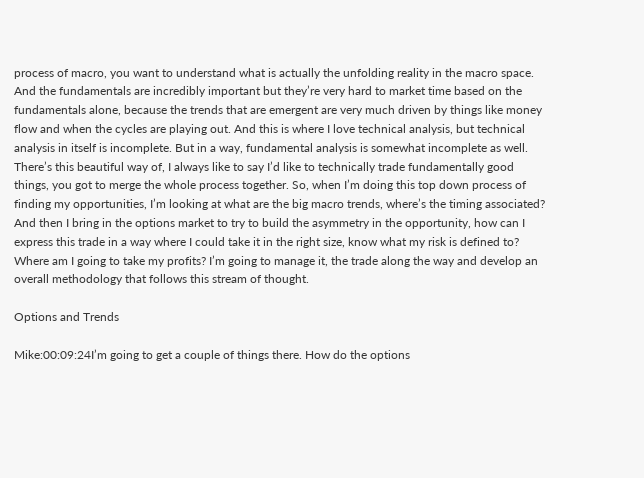process of macro, you want to understand what is actually the unfolding reality in the macro space. And the fundamentals are incredibly important but they’re very hard to market time based on the fundamentals alone, because the trends that are emergent are very much driven by things like money flow and when the cycles are playing out. And this is where I love technical analysis, but technical analysis in itself is incomplete. But in a way, fundamental analysis is somewhat incomplete as well. There’s this beautiful way of, I always like to say I’d like to technically trade fundamentally good things, you got to merge the whole process together. So, when I’m doing this top down process of finding my opportunities, I’m looking at what are the big macro trends, where’s the timing associated? And then I bring in the options market to try to build the asymmetry in the opportunity, how can I express this trade in a way where I could take it in the right size, know what my risk is defined to? Where am I going to take my profits? I’m going to manage it, the trade along the way and develop an overall methodology that follows this stream of thought.

Options and Trends

Mike:00:09:24I’m going to get a couple of things there. How do the options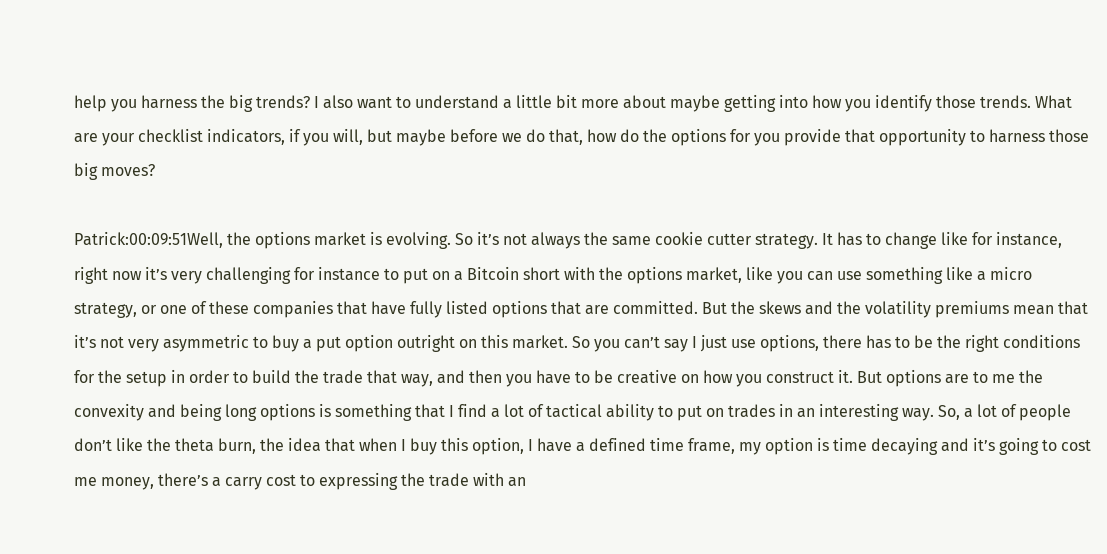help you harness the big trends? I also want to understand a little bit more about maybe getting into how you identify those trends. What are your checklist indicators, if you will, but maybe before we do that, how do the options for you provide that opportunity to harness those big moves?

Patrick:00:09:51Well, the options market is evolving. So it’s not always the same cookie cutter strategy. It has to change like for instance, right now it’s very challenging for instance to put on a Bitcoin short with the options market, like you can use something like a micro strategy, or one of these companies that have fully listed options that are committed. But the skews and the volatility premiums mean that it’s not very asymmetric to buy a put option outright on this market. So you can’t say I just use options, there has to be the right conditions for the setup in order to build the trade that way, and then you have to be creative on how you construct it. But options are to me the convexity and being long options is something that I find a lot of tactical ability to put on trades in an interesting way. So, a lot of people don’t like the theta burn, the idea that when I buy this option, I have a defined time frame, my option is time decaying and it’s going to cost me money, there’s a carry cost to expressing the trade with an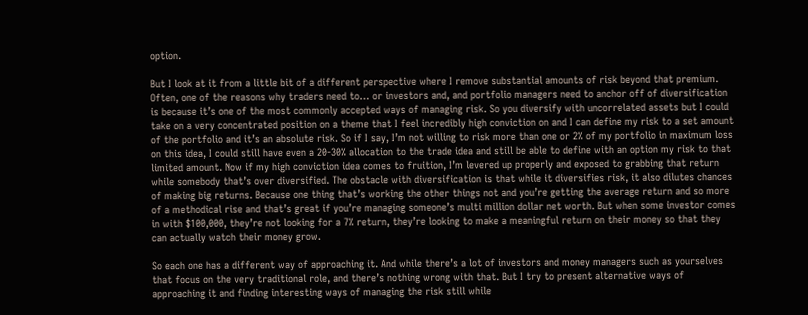option.

But I look at it from a little bit of a different perspective where I remove substantial amounts of risk beyond that premium. Often, one of the reasons why traders need to… or investors and, and portfolio managers need to anchor off of diversification is because it’s one of the most commonly accepted ways of managing risk. So you diversify with uncorrelated assets but I could take on a very concentrated position on a theme that I feel incredibly high conviction on and I can define my risk to a set amount of the portfolio and it’s an absolute risk. So if I say, I’m not willing to risk more than one or 2% of my portfolio in maximum loss on this idea, I could still have even a 20-30% allocation to the trade idea and still be able to define with an option my risk to that limited amount. Now if my high conviction idea comes to fruition, I’m levered up properly and exposed to grabbing that return while somebody that’s over diversified. The obstacle with diversification is that while it diversifies risk, it also dilutes chances of making big returns. Because one thing that’s working the other things not and you’re getting the average return and so more of a methodical rise and that’s great if you’re managing someone’s multi million dollar net worth. But when some investor comes in with $100,000, they’re not looking for a 7% return, they’re looking to make a meaningful return on their money so that they can actually watch their money grow.

So each one has a different way of approaching it. And while there’s a lot of investors and money managers such as yourselves that focus on the very traditional role, and there’s nothing wrong with that. But I try to present alternative ways of approaching it and finding interesting ways of managing the risk still while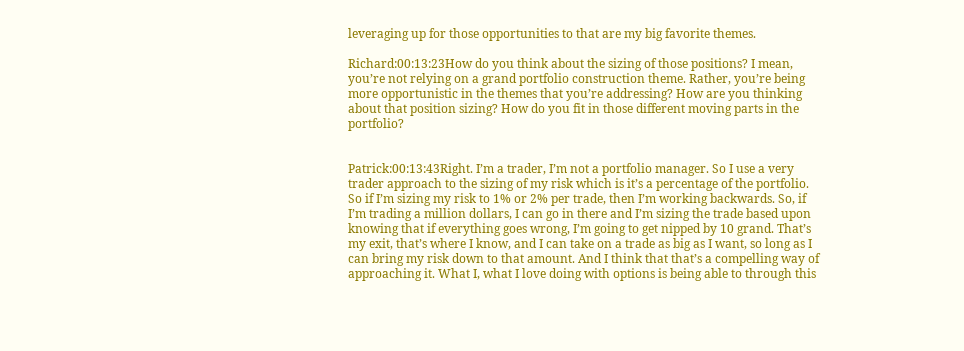leveraging up for those opportunities to that are my big favorite themes.

Richard:00:13:23How do you think about the sizing of those positions? I mean, you’re not relying on a grand portfolio construction theme. Rather, you’re being more opportunistic in the themes that you’re addressing? How are you thinking about that position sizing? How do you fit in those different moving parts in the portfolio?


Patrick:00:13:43Right. I’m a trader, I’m not a portfolio manager. So I use a very trader approach to the sizing of my risk which is it’s a percentage of the portfolio. So if I’m sizing my risk to 1% or 2% per trade, then I’m working backwards. So, if I’m trading a million dollars, I can go in there and I’m sizing the trade based upon knowing that if everything goes wrong, I’m going to get nipped by 10 grand. That’s my exit, that’s where I know, and I can take on a trade as big as I want, so long as I can bring my risk down to that amount. And I think that that’s a compelling way of approaching it. What I, what I love doing with options is being able to through this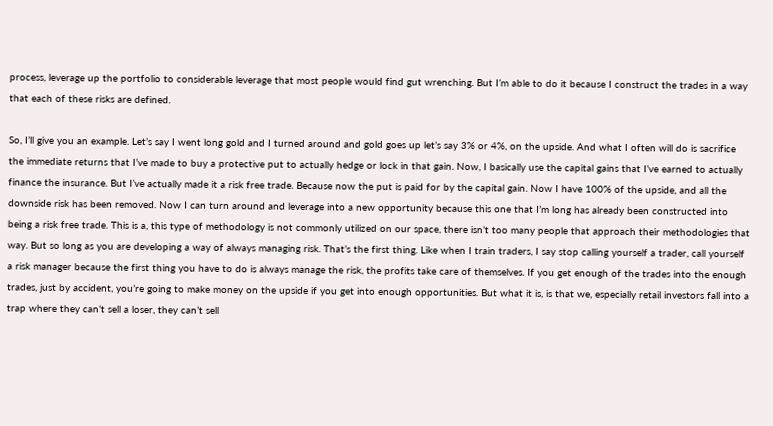process, leverage up the portfolio to considerable leverage that most people would find gut wrenching. But I’m able to do it because I construct the trades in a way that each of these risks are defined.

So, I’ll give you an example. Let’s say I went long gold and I turned around and gold goes up let’s say 3% or 4%, on the upside. And what I often will do is sacrifice the immediate returns that I’ve made to buy a protective put to actually hedge or lock in that gain. Now, I basically use the capital gains that I’ve earned to actually finance the insurance. But I’ve actually made it a risk free trade. Because now the put is paid for by the capital gain. Now I have 100% of the upside, and all the downside risk has been removed. Now I can turn around and leverage into a new opportunity because this one that I’m long has already been constructed into being a risk free trade. This is a, this type of methodology is not commonly utilized on our space, there isn’t too many people that approach their methodologies that way. But so long as you are developing a way of always managing risk. That’s the first thing. Like when I train traders, I say stop calling yourself a trader, call yourself a risk manager because the first thing you have to do is always manage the risk, the profits take care of themselves. If you get enough of the trades into the enough trades, just by accident, you’re going to make money on the upside if you get into enough opportunities. But what it is, is that we, especially retail investors fall into a trap where they can’t sell a loser, they can’t sell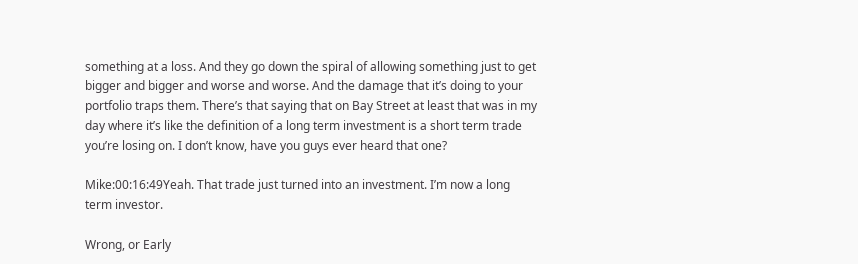something at a loss. And they go down the spiral of allowing something just to get bigger and bigger and worse and worse. And the damage that it’s doing to your portfolio traps them. There’s that saying that on Bay Street at least that was in my day where it’s like the definition of a long term investment is a short term trade you’re losing on. I don’t know, have you guys ever heard that one?

Mike:00:16:49Yeah. That trade just turned into an investment. I’m now a long term investor.

Wrong, or Early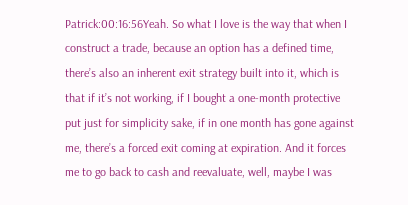Patrick:00:16:56Yeah. So what I love is the way that when I construct a trade, because an option has a defined time, there’s also an inherent exit strategy built into it, which is that if it’s not working, if I bought a one-month protective put just for simplicity sake, if in one month has gone against me, there’s a forced exit coming at expiration. And it forces me to go back to cash and reevaluate, well, maybe I was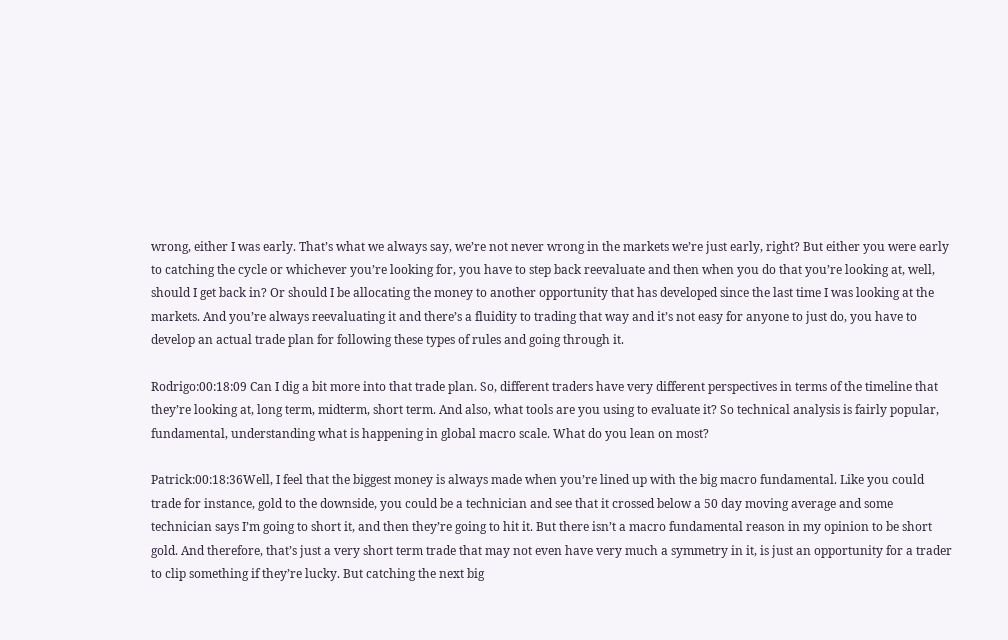wrong, either I was early. That’s what we always say, we’re not never wrong in the markets we’re just early, right? But either you were early to catching the cycle or whichever you’re looking for, you have to step back reevaluate and then when you do that you’re looking at, well, should I get back in? Or should I be allocating the money to another opportunity that has developed since the last time I was looking at the markets. And you’re always reevaluating it and there’s a fluidity to trading that way and it’s not easy for anyone to just do, you have to develop an actual trade plan for following these types of rules and going through it.

Rodrigo:00:18:09 Can I dig a bit more into that trade plan. So, different traders have very different perspectives in terms of the timeline that they’re looking at, long term, midterm, short term. And also, what tools are you using to evaluate it? So technical analysis is fairly popular, fundamental, understanding what is happening in global macro scale. What do you lean on most?

Patrick:00:18:36Well, I feel that the biggest money is always made when you’re lined up with the big macro fundamental. Like you could trade for instance, gold to the downside, you could be a technician and see that it crossed below a 50 day moving average and some technician says I’m going to short it, and then they’re going to hit it. But there isn’t a macro fundamental reason in my opinion to be short gold. And therefore, that’s just a very short term trade that may not even have very much a symmetry in it, is just an opportunity for a trader to clip something if they’re lucky. But catching the next big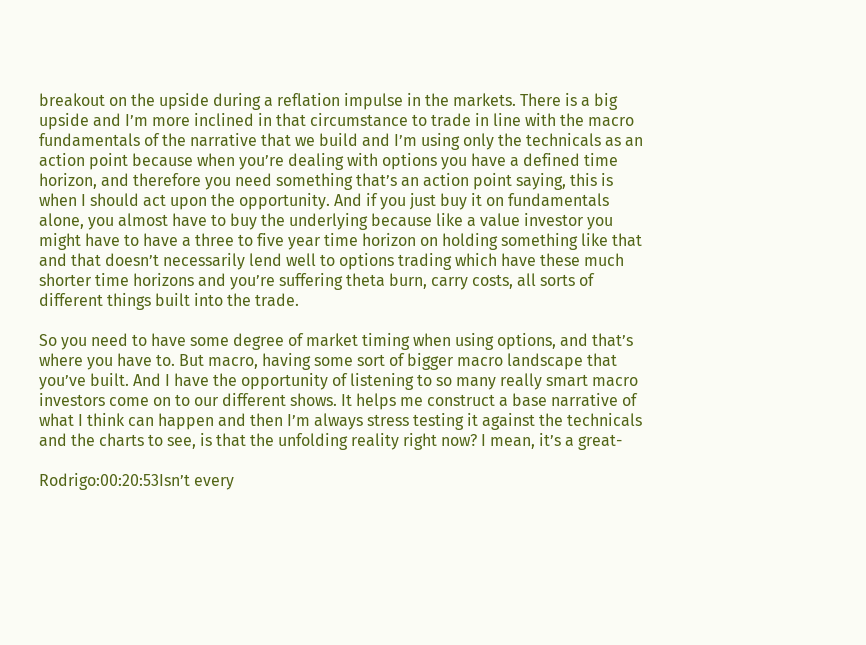breakout on the upside during a reflation impulse in the markets. There is a big upside and I’m more inclined in that circumstance to trade in line with the macro fundamentals of the narrative that we build and I’m using only the technicals as an action point because when you’re dealing with options you have a defined time horizon, and therefore you need something that’s an action point saying, this is when I should act upon the opportunity. And if you just buy it on fundamentals alone, you almost have to buy the underlying because like a value investor you might have to have a three to five year time horizon on holding something like that and that doesn’t necessarily lend well to options trading which have these much shorter time horizons and you’re suffering theta burn, carry costs, all sorts of different things built into the trade.

So you need to have some degree of market timing when using options, and that’s where you have to. But macro, having some sort of bigger macro landscape that you’ve built. And I have the opportunity of listening to so many really smart macro investors come on to our different shows. It helps me construct a base narrative of what I think can happen and then I’m always stress testing it against the technicals and the charts to see, is that the unfolding reality right now? I mean, it’s a great-

Rodrigo:00:20:53Isn’t every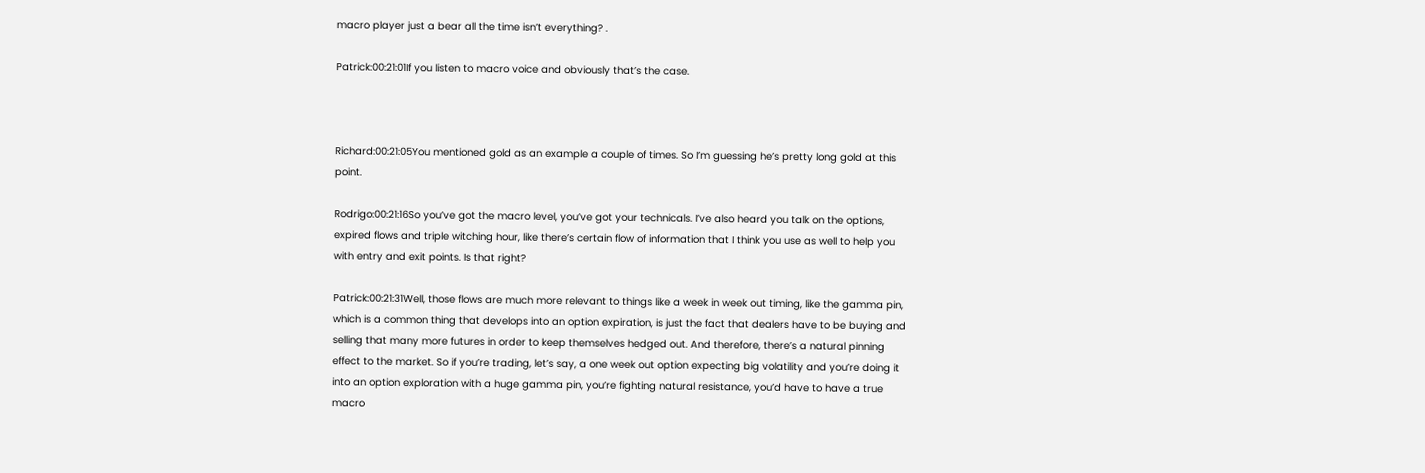macro player just a bear all the time isn’t everything? .

Patrick:00:21:01If you listen to macro voice and obviously that’s the case.



Richard:00:21:05You mentioned gold as an example a couple of times. So I’m guessing he’s pretty long gold at this point.

Rodrigo:00:21:16So you’ve got the macro level, you’ve got your technicals. I’ve also heard you talk on the options, expired flows and triple witching hour, like there’s certain flow of information that I think you use as well to help you with entry and exit points. Is that right?

Patrick:00:21:31Well, those flows are much more relevant to things like a week in week out timing, like the gamma pin, which is a common thing that develops into an option expiration, is just the fact that dealers have to be buying and selling that many more futures in order to keep themselves hedged out. And therefore, there’s a natural pinning effect to the market. So if you’re trading, let’s say, a one week out option expecting big volatility and you’re doing it into an option exploration with a huge gamma pin, you’re fighting natural resistance, you’d have to have a true macro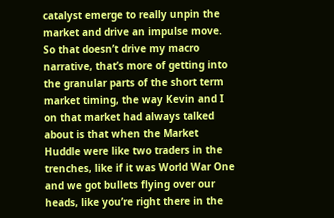catalyst emerge to really unpin the market and drive an impulse move. So that doesn’t drive my macro narrative, that’s more of getting into the granular parts of the short term market timing, the way Kevin and I on that market had always talked about is that when the Market Huddle were like two traders in the trenches, like if it was World War One and we got bullets flying over our heads, like you’re right there in the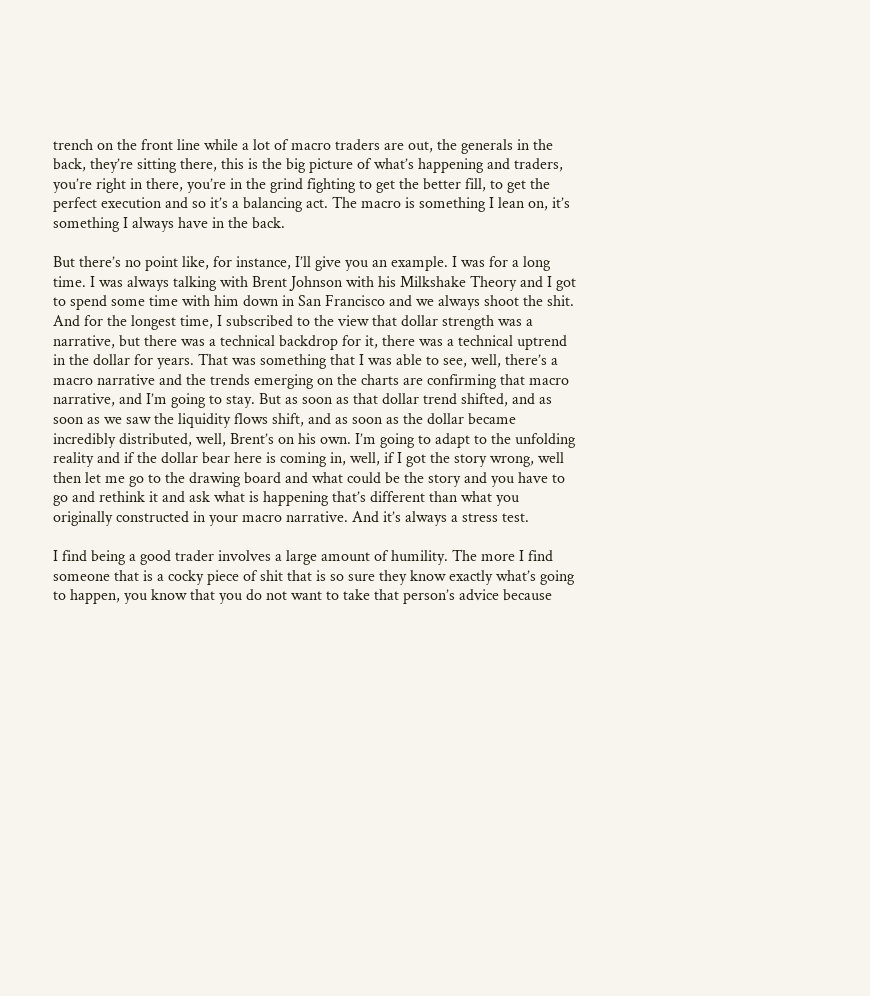trench on the front line while a lot of macro traders are out, the generals in the back, they’re sitting there, this is the big picture of what’s happening and traders, you’re right in there, you’re in the grind fighting to get the better fill, to get the perfect execution and so it’s a balancing act. The macro is something I lean on, it’s something I always have in the back.

But there’s no point like, for instance, I’ll give you an example. I was for a long time. I was always talking with Brent Johnson with his Milkshake Theory and I got to spend some time with him down in San Francisco and we always shoot the shit. And for the longest time, I subscribed to the view that dollar strength was a narrative, but there was a technical backdrop for it, there was a technical uptrend in the dollar for years. That was something that I was able to see, well, there’s a macro narrative and the trends emerging on the charts are confirming that macro narrative, and I’m going to stay. But as soon as that dollar trend shifted, and as soon as we saw the liquidity flows shift, and as soon as the dollar became incredibly distributed, well, Brent’s on his own. I’m going to adapt to the unfolding reality and if the dollar bear here is coming in, well, if I got the story wrong, well then let me go to the drawing board and what could be the story and you have to go and rethink it and ask what is happening that’s different than what you originally constructed in your macro narrative. And it’s always a stress test.

I find being a good trader involves a large amount of humility. The more I find someone that is a cocky piece of shit that is so sure they know exactly what’s going to happen, you know that you do not want to take that person’s advice because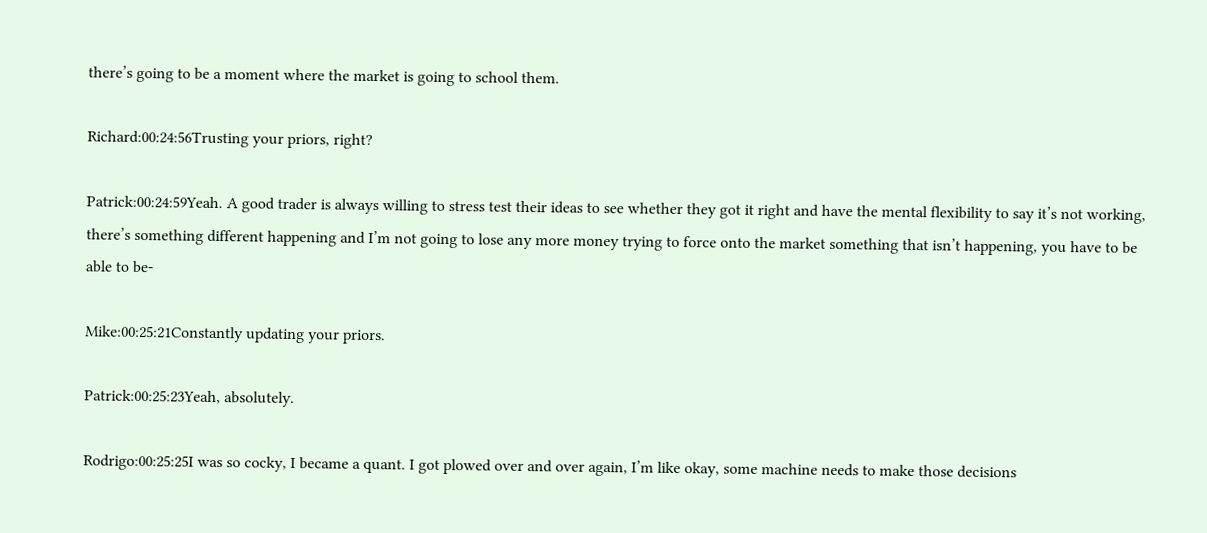there’s going to be a moment where the market is going to school them.

Richard:00:24:56Trusting your priors, right?

Patrick:00:24:59Yeah. A good trader is always willing to stress test their ideas to see whether they got it right and have the mental flexibility to say it’s not working, there’s something different happening and I’m not going to lose any more money trying to force onto the market something that isn’t happening, you have to be able to be-

Mike:00:25:21Constantly updating your priors.

Patrick:00:25:23Yeah, absolutely.

Rodrigo:00:25:25I was so cocky, I became a quant. I got plowed over and over again, I’m like okay, some machine needs to make those decisions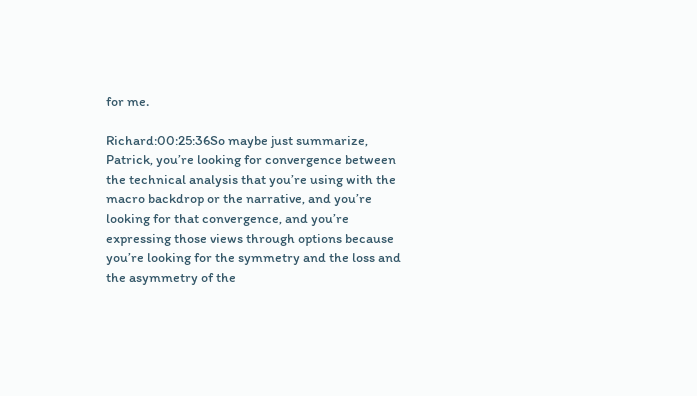for me.

Richard:00:25:36So maybe just summarize, Patrick, you’re looking for convergence between the technical analysis that you’re using with the macro backdrop or the narrative, and you’re looking for that convergence, and you’re expressing those views through options because you’re looking for the symmetry and the loss and the asymmetry of the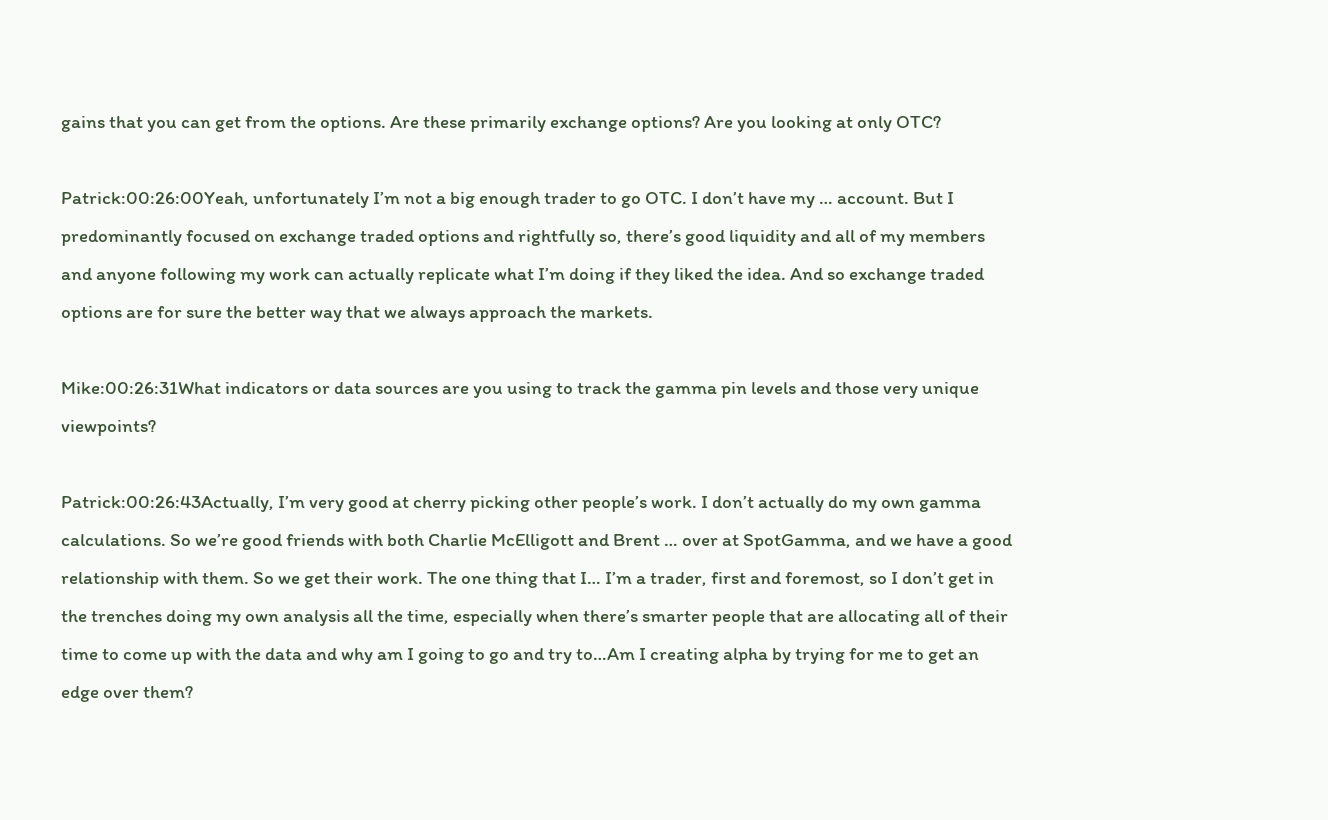gains that you can get from the options. Are these primarily exchange options? Are you looking at only OTC?

Patrick:00:26:00Yeah, unfortunately I’m not a big enough trader to go OTC. I don’t have my … account. But I predominantly focused on exchange traded options and rightfully so, there’s good liquidity and all of my members and anyone following my work can actually replicate what I’m doing if they liked the idea. And so exchange traded options are for sure the better way that we always approach the markets.

Mike:00:26:31What indicators or data sources are you using to track the gamma pin levels and those very unique viewpoints?

Patrick:00:26:43Actually, I’m very good at cherry picking other people’s work. I don’t actually do my own gamma calculations. So we’re good friends with both Charlie McElligott and Brent … over at SpotGamma, and we have a good relationship with them. So we get their work. The one thing that I… I’m a trader, first and foremost, so I don’t get in the trenches doing my own analysis all the time, especially when there’s smarter people that are allocating all of their time to come up with the data and why am I going to go and try to…Am I creating alpha by trying for me to get an edge over them?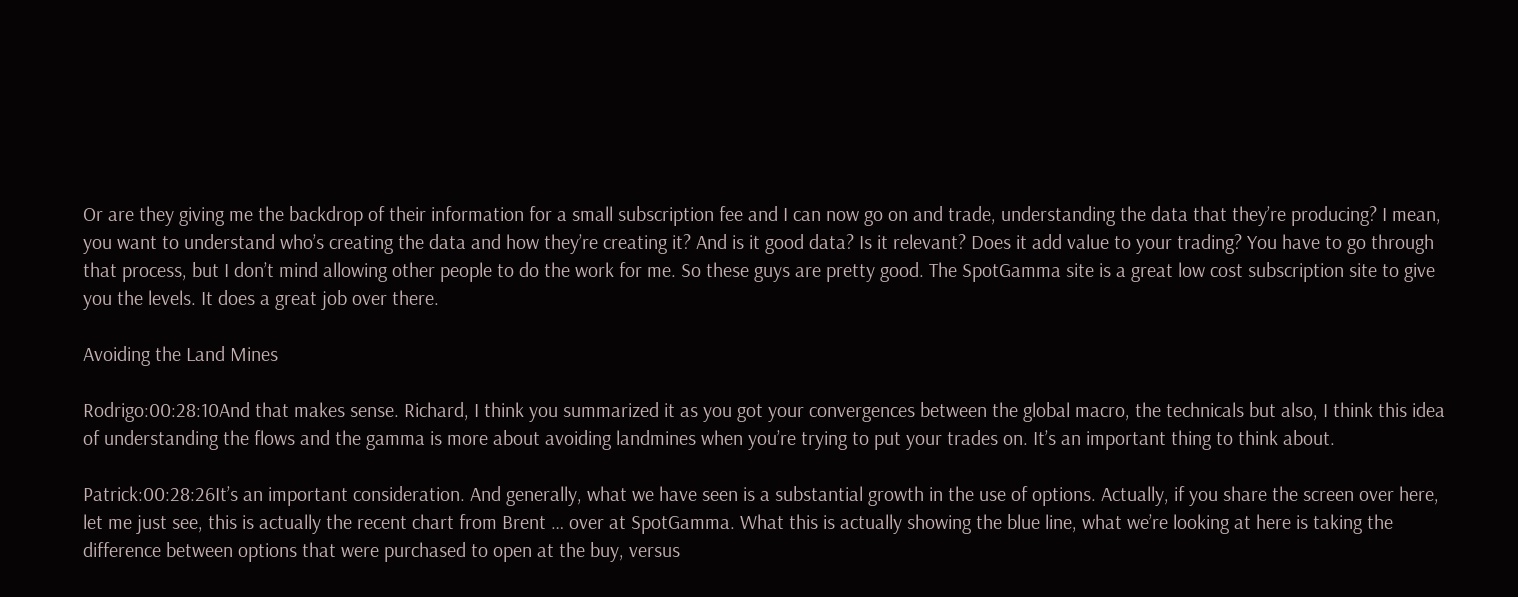Or are they giving me the backdrop of their information for a small subscription fee and I can now go on and trade, understanding the data that they’re producing? I mean, you want to understand who’s creating the data and how they’re creating it? And is it good data? Is it relevant? Does it add value to your trading? You have to go through that process, but I don’t mind allowing other people to do the work for me. So these guys are pretty good. The SpotGamma site is a great low cost subscription site to give you the levels. It does a great job over there.

Avoiding the Land Mines

Rodrigo:00:28:10And that makes sense. Richard, I think you summarized it as you got your convergences between the global macro, the technicals but also, I think this idea of understanding the flows and the gamma is more about avoiding landmines when you’re trying to put your trades on. It’s an important thing to think about.

Patrick:00:28:26It’s an important consideration. And generally, what we have seen is a substantial growth in the use of options. Actually, if you share the screen over here, let me just see, this is actually the recent chart from Brent … over at SpotGamma. What this is actually showing the blue line, what we’re looking at here is taking the difference between options that were purchased to open at the buy, versus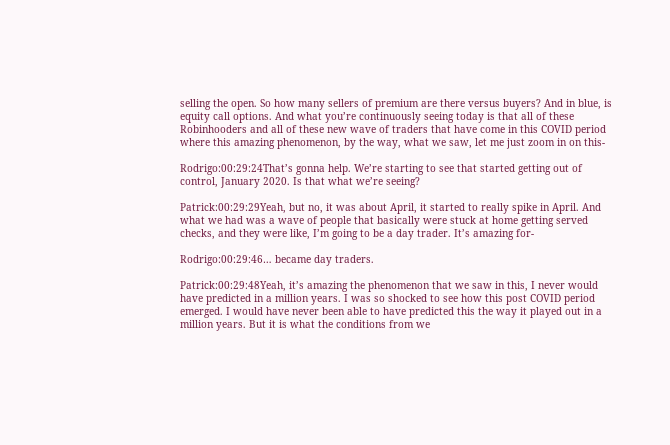selling the open. So how many sellers of premium are there versus buyers? And in blue, is equity call options. And what you’re continuously seeing today is that all of these Robinhooders and all of these new wave of traders that have come in this COVID period where this amazing phenomenon, by the way, what we saw, let me just zoom in on this-

Rodrigo:00:29:24That’s gonna help. We’re starting to see that started getting out of control, January 2020. Is that what we’re seeing?

Patrick:00:29:29Yeah, but no, it was about April, it started to really spike in April. And what we had was a wave of people that basically were stuck at home getting served checks, and they were like, I’m going to be a day trader. It’s amazing for-

Rodrigo:00:29:46… became day traders.

Patrick:00:29:48Yeah, it’s amazing the phenomenon that we saw in this, I never would have predicted in a million years. I was so shocked to see how this post COVID period emerged. I would have never been able to have predicted this the way it played out in a million years. But it is what the conditions from we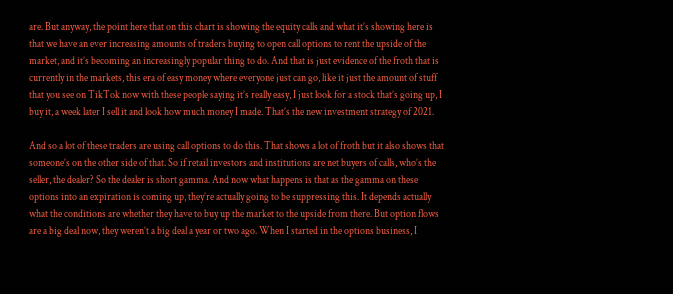are. But anyway, the point here that on this chart is showing the equity calls and what it’s showing here is that we have an ever increasing amounts of traders buying to open call options to rent the upside of the market, and it’s becoming an increasingly popular thing to do. And that is just evidence of the froth that is currently in the markets, this era of easy money where everyone just can go, like it just the amount of stuff that you see on TikTok now with these people saying it’s really easy, I just look for a stock that’s going up, I buy it, a week later I sell it and look how much money I made. That’s the new investment strategy of 2021.

And so a lot of these traders are using call options to do this. That shows a lot of froth but it also shows that someone’s on the other side of that. So if retail investors and institutions are net buyers of calls, who’s the seller, the dealer? So the dealer is short gamma. And now what happens is that as the gamma on these options into an expiration is coming up, they’re actually going to be suppressing this. It depends actually what the conditions are whether they have to buy up the market to the upside from there. But option flows are a big deal now, they weren’t a big deal a year or two ago. When I started in the options business, I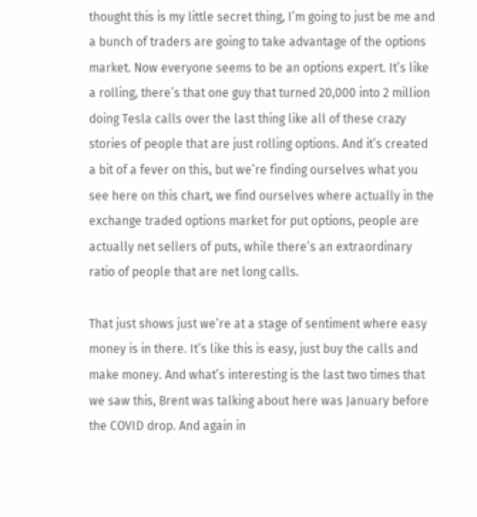thought this is my little secret thing, I’m going to just be me and a bunch of traders are going to take advantage of the options market. Now everyone seems to be an options expert. It’s like a rolling, there’s that one guy that turned 20,000 into 2 million doing Tesla calls over the last thing like all of these crazy stories of people that are just rolling options. And it’s created a bit of a fever on this, but we’re finding ourselves what you see here on this chart, we find ourselves where actually in the exchange traded options market for put options, people are actually net sellers of puts, while there’s an extraordinary ratio of people that are net long calls.

That just shows just we’re at a stage of sentiment where easy money is in there. It’s like this is easy, just buy the calls and make money. And what’s interesting is the last two times that we saw this, Brent was talking about here was January before the COVID drop. And again in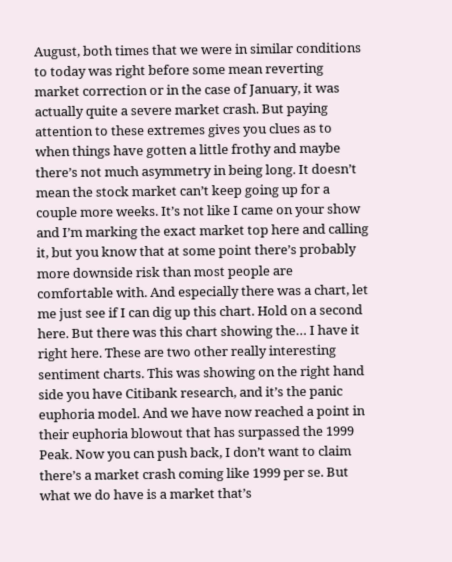August, both times that we were in similar conditions to today was right before some mean reverting market correction or in the case of January, it was actually quite a severe market crash. But paying attention to these extremes gives you clues as to when things have gotten a little frothy and maybe there’s not much asymmetry in being long. It doesn’t mean the stock market can’t keep going up for a couple more weeks. It’s not like I came on your show and I’m marking the exact market top here and calling it, but you know that at some point there’s probably more downside risk than most people are comfortable with. And especially there was a chart, let me just see if I can dig up this chart. Hold on a second here. But there was this chart showing the… I have it right here. These are two other really interesting sentiment charts. This was showing on the right hand side you have Citibank research, and it’s the panic euphoria model. And we have now reached a point in their euphoria blowout that has surpassed the 1999 Peak. Now you can push back, I don’t want to claim there’s a market crash coming like 1999 per se. But what we do have is a market that’s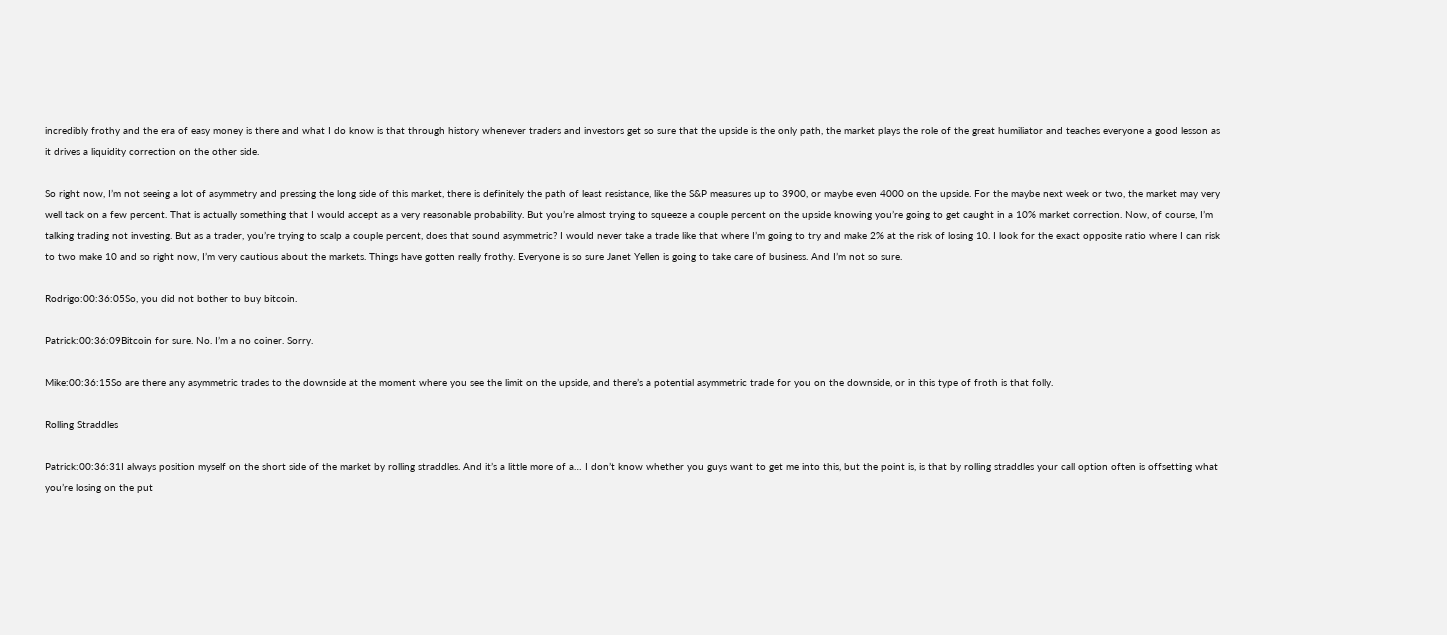incredibly frothy and the era of easy money is there and what I do know is that through history whenever traders and investors get so sure that the upside is the only path, the market plays the role of the great humiliator and teaches everyone a good lesson as it drives a liquidity correction on the other side.

So right now, I’m not seeing a lot of asymmetry and pressing the long side of this market, there is definitely the path of least resistance, like the S&P measures up to 3900, or maybe even 4000 on the upside. For the maybe next week or two, the market may very well tack on a few percent. That is actually something that I would accept as a very reasonable probability. But you’re almost trying to squeeze a couple percent on the upside knowing you’re going to get caught in a 10% market correction. Now, of course, I’m talking trading not investing. But as a trader, you’re trying to scalp a couple percent, does that sound asymmetric? I would never take a trade like that where I’m going to try and make 2% at the risk of losing 10. I look for the exact opposite ratio where I can risk to two make 10 and so right now, I’m very cautious about the markets. Things have gotten really frothy. Everyone is so sure Janet Yellen is going to take care of business. And I’m not so sure.

Rodrigo:00:36:05So, you did not bother to buy bitcoin.

Patrick:00:36:09Bitcoin for sure. No. I’m a no coiner. Sorry.

Mike:00:36:15So are there any asymmetric trades to the downside at the moment where you see the limit on the upside, and there’s a potential asymmetric trade for you on the downside, or in this type of froth is that folly.

Rolling Straddles

Patrick:00:36:31I always position myself on the short side of the market by rolling straddles. And it’s a little more of a… I don’t know whether you guys want to get me into this, but the point is, is that by rolling straddles your call option often is offsetting what you’re losing on the put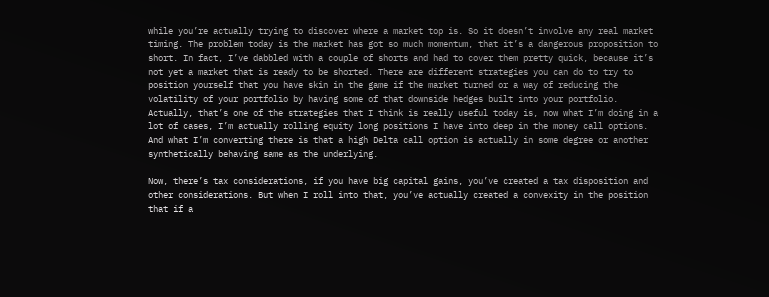while you’re actually trying to discover where a market top is. So it doesn’t involve any real market timing. The problem today is the market has got so much momentum, that it’s a dangerous proposition to short. In fact, I’ve dabbled with a couple of shorts and had to cover them pretty quick, because it’s not yet a market that is ready to be shorted. There are different strategies you can do to try to position yourself that you have skin in the game if the market turned or a way of reducing the volatility of your portfolio by having some of that downside hedges built into your portfolio. Actually, that’s one of the strategies that I think is really useful today is, now what I’m doing in a lot of cases, I’m actually rolling equity long positions I have into deep in the money call options. And what I’m converting there is that a high Delta call option is actually in some degree or another synthetically behaving same as the underlying.

Now, there’s tax considerations, if you have big capital gains, you’ve created a tax disposition and other considerations. But when I roll into that, you’ve actually created a convexity in the position that if a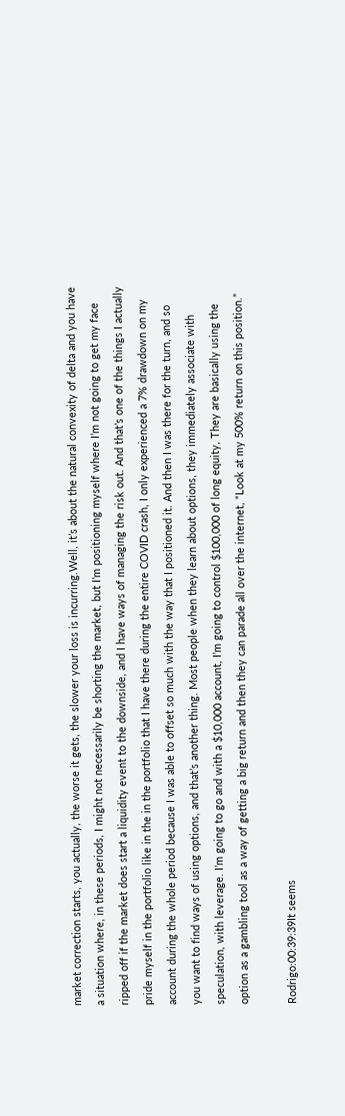market correction starts, you actually, the worse it gets, the slower your loss is incurring.Well, it’s about the natural convexity of delta and you have a situation where, in these periods, I might not necessarily be shorting the market, but I’m positioning myself where I’m not going to get my face ripped off if the market does start a liquidity event to the downside, and I have ways of managing the risk out. And that’s one of the things I actually pride myself in the portfolio like in the in the portfolio that I have there during the entire COVID crash, I only experienced a 7% drawdown on my account during the whole period because I was able to offset so much with the way that I positioned it. And then I was there for the turn, and so you want to find ways of using options, and that’s another thing. Most people when they learn about options, they immediately associate with speculation, with leverage. I’m going to go and with a $10,000 account, I’m going to control $100,000 of long equity, They are basically using the option as a gambling tool as a way of getting a big return and then they can parade all over the internet, “Look at my 500% return on this position.”

Rodrigo:00:39:39It seems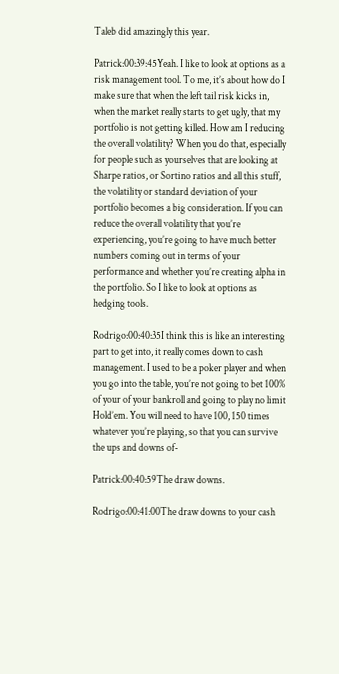Taleb did amazingly this year.

Patrick:00:39:45Yeah. I like to look at options as a risk management tool. To me, it’s about how do I make sure that when the left tail risk kicks in, when the market really starts to get ugly, that my portfolio is not getting killed. How am I reducing the overall volatility? When you do that, especially for people such as yourselves that are looking at Sharpe ratios, or Sortino ratios and all this stuff, the volatility or standard deviation of your portfolio becomes a big consideration. If you can reduce the overall volatility that you’re experiencing, you’re going to have much better numbers coming out in terms of your performance and whether you’re creating alpha in the portfolio. So I like to look at options as hedging tools.

Rodrigo:00:40:35I think this is like an interesting part to get into, it really comes down to cash management. I used to be a poker player and when you go into the table, you’re not going to bet 100% of your of your bankroll and going to play no limit Hold’em. You will need to have 100, 150 times whatever you’re playing, so that you can survive the ups and downs of-

Patrick:00:40:59The draw downs.

Rodrigo:00:41:00The draw downs to your cash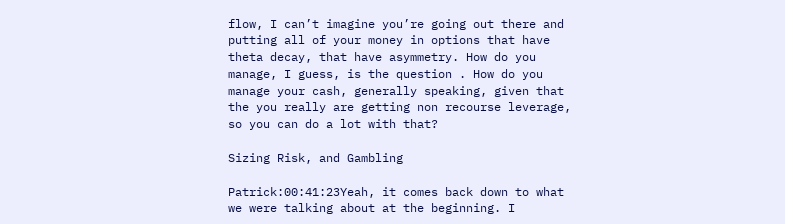flow, I can’t imagine you’re going out there and putting all of your money in options that have theta decay, that have asymmetry. How do you manage, I guess, is the question . How do you manage your cash, generally speaking, given that the you really are getting non recourse leverage, so you can do a lot with that?

Sizing Risk, and Gambling

Patrick:00:41:23Yeah, it comes back down to what we were talking about at the beginning. I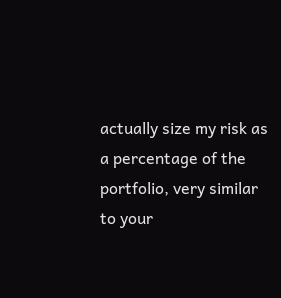actually size my risk as a percentage of the portfolio, very similar to your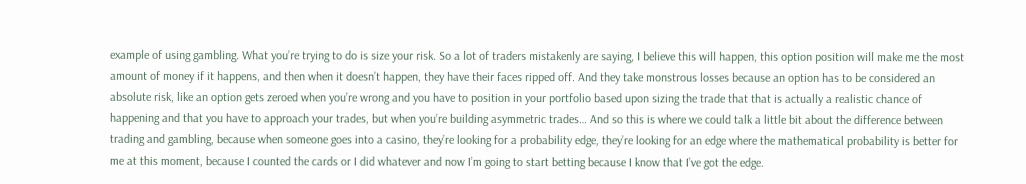example of using gambling. What you’re trying to do is size your risk. So a lot of traders mistakenly are saying, I believe this will happen, this option position will make me the most amount of money if it happens, and then when it doesn’t happen, they have their faces ripped off. And they take monstrous losses because an option has to be considered an absolute risk, like an option gets zeroed when you’re wrong and you have to position in your portfolio based upon sizing the trade that that is actually a realistic chance of happening and that you have to approach your trades, but when you’re building asymmetric trades… And so this is where we could talk a little bit about the difference between trading and gambling, because when someone goes into a casino, they’re looking for a probability edge, they’re looking for an edge where the mathematical probability is better for me at this moment, because I counted the cards or I did whatever and now I’m going to start betting because I know that I’ve got the edge.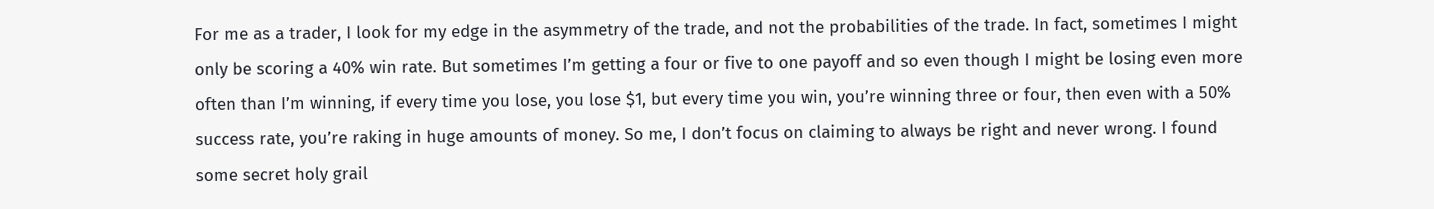For me as a trader, I look for my edge in the asymmetry of the trade, and not the probabilities of the trade. In fact, sometimes I might only be scoring a 40% win rate. But sometimes I’m getting a four or five to one payoff and so even though I might be losing even more often than I’m winning, if every time you lose, you lose $1, but every time you win, you’re winning three or four, then even with a 50% success rate, you’re raking in huge amounts of money. So me, I don’t focus on claiming to always be right and never wrong. I found some secret holy grail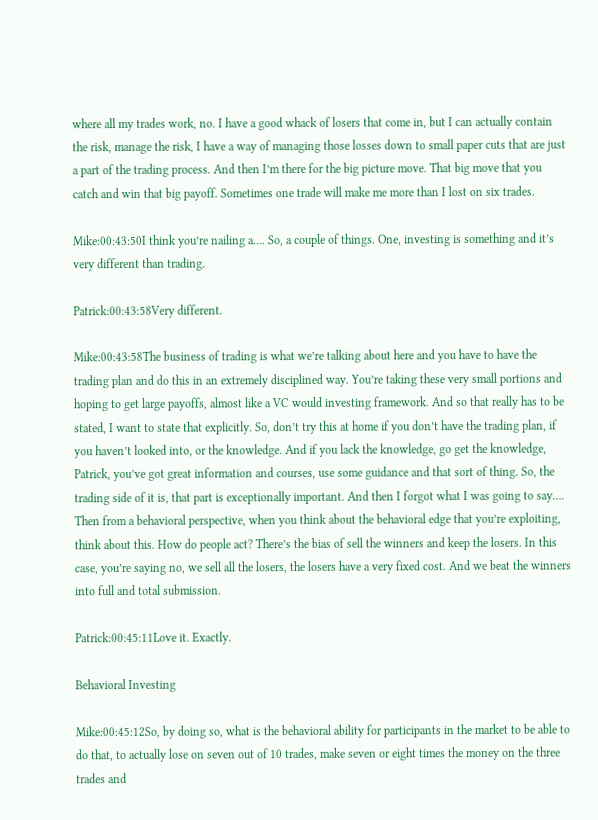where all my trades work, no. I have a good whack of losers that come in, but I can actually contain the risk, manage the risk, I have a way of managing those losses down to small paper cuts that are just a part of the trading process. And then I’m there for the big picture move. That big move that you catch and win that big payoff. Sometimes one trade will make me more than I lost on six trades.

Mike:00:43:50I think you’re nailing a…. So, a couple of things. One, investing is something and it’s very different than trading.

Patrick:00:43:58Very different.

Mike:00:43:58The business of trading is what we’re talking about here and you have to have the trading plan and do this in an extremely disciplined way. You’re taking these very small portions and hoping to get large payoffs, almost like a VC would investing framework. And so that really has to be stated, I want to state that explicitly. So, don’t try this at home if you don’t have the trading plan, if you haven’t looked into, or the knowledge. And if you lack the knowledge, go get the knowledge, Patrick, you’ve got great information and courses, use some guidance and that sort of thing. So, the trading side of it is, that part is exceptionally important. And then I forgot what I was going to say…. Then from a behavioral perspective, when you think about the behavioral edge that you’re exploiting, think about this. How do people act? There’s the bias of sell the winners and keep the losers. In this case, you’re saying no, we sell all the losers, the losers have a very fixed cost. And we beat the winners into full and total submission.

Patrick:00:45:11Love it. Exactly.

Behavioral Investing

Mike:00:45:12So, by doing so, what is the behavioral ability for participants in the market to be able to do that, to actually lose on seven out of 10 trades, make seven or eight times the money on the three trades and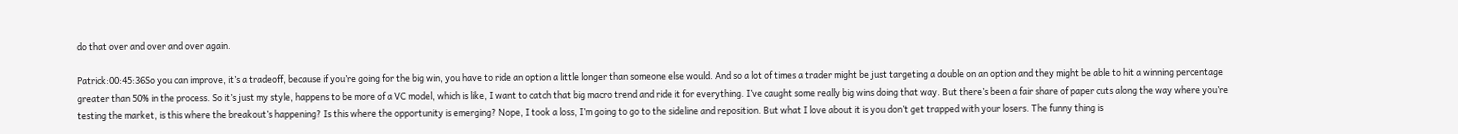do that over and over and over again.

Patrick:00:45:36So you can improve, it’s a tradeoff, because if you’re going for the big win, you have to ride an option a little longer than someone else would. And so a lot of times a trader might be just targeting a double on an option and they might be able to hit a winning percentage greater than 50% in the process. So it’s just my style, happens to be more of a VC model, which is like, I want to catch that big macro trend and ride it for everything. I’ve caught some really big wins doing that way. But there’s been a fair share of paper cuts along the way where you’re testing the market, is this where the breakout’s happening? Is this where the opportunity is emerging? Nope, I took a loss, I’m going to go to the sideline and reposition. But what I love about it is you don’t get trapped with your losers. The funny thing is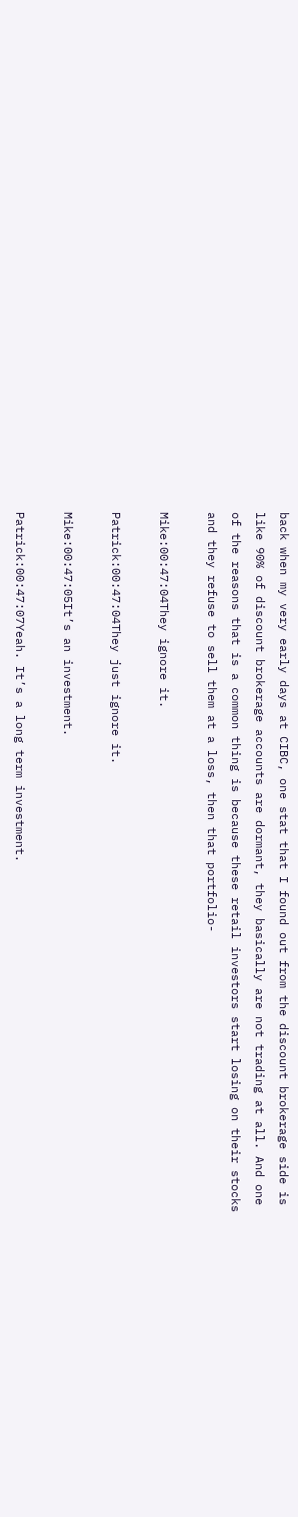back when my very early days at CIBC, one stat that I found out from the discount brokerage side is like 90% of discount brokerage accounts are dormant, they basically are not trading at all. And one of the reasons that is a common thing is because these retail investors start losing on their stocks and they refuse to sell them at a loss, then that portfolio-

Mike:00:47:04They ignore it.

Patrick:00:47:04They just ignore it.

Mike:00:47:05It’s an investment.

Patrick:00:47:07Yeah. It’s a long term investment.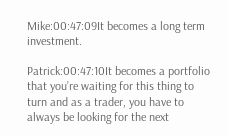Mike:00:47:09It becomes a long term investment.

Patrick:00:47:10It becomes a portfolio that you’re waiting for this thing to turn and as a trader, you have to always be looking for the next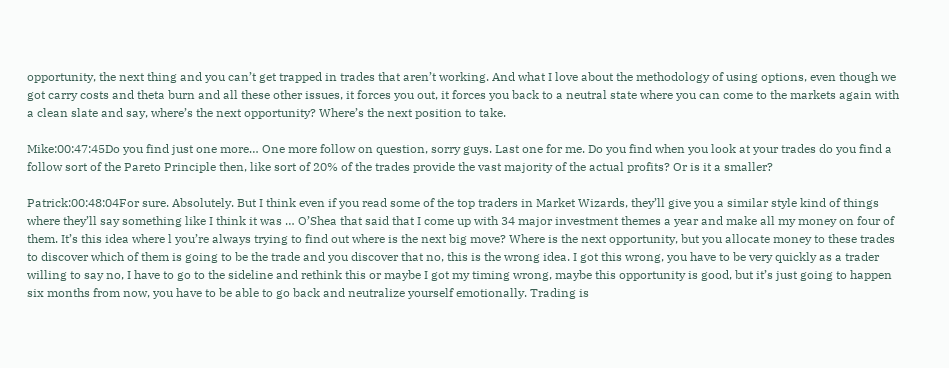opportunity, the next thing and you can’t get trapped in trades that aren’t working. And what I love about the methodology of using options, even though we got carry costs and theta burn and all these other issues, it forces you out, it forces you back to a neutral state where you can come to the markets again with a clean slate and say, where’s the next opportunity? Where’s the next position to take.

Mike:00:47:45Do you find just one more… One more follow on question, sorry guys. Last one for me. Do you find when you look at your trades do you find a follow sort of the Pareto Principle then, like sort of 20% of the trades provide the vast majority of the actual profits? Or is it a smaller?

Patrick:00:48:04For sure. Absolutely. But I think even if you read some of the top traders in Market Wizards, they’ll give you a similar style kind of things where they’ll say something like I think it was … O’Shea that said that I come up with 34 major investment themes a year and make all my money on four of them. It’s this idea where l you’re always trying to find out where is the next big move? Where is the next opportunity, but you allocate money to these trades to discover which of them is going to be the trade and you discover that no, this is the wrong idea. I got this wrong, you have to be very quickly as a trader willing to say no, I have to go to the sideline and rethink this or maybe I got my timing wrong, maybe this opportunity is good, but it’s just going to happen six months from now, you have to be able to go back and neutralize yourself emotionally. Trading is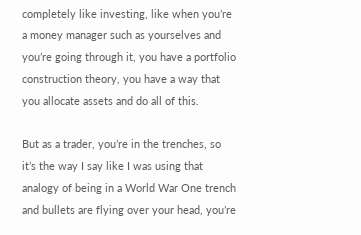completely like investing, like when you’re a money manager such as yourselves and you’re going through it, you have a portfolio construction theory, you have a way that you allocate assets and do all of this.

But as a trader, you’re in the trenches, so it’s the way I say like I was using that analogy of being in a World War One trench and bullets are flying over your head, you’re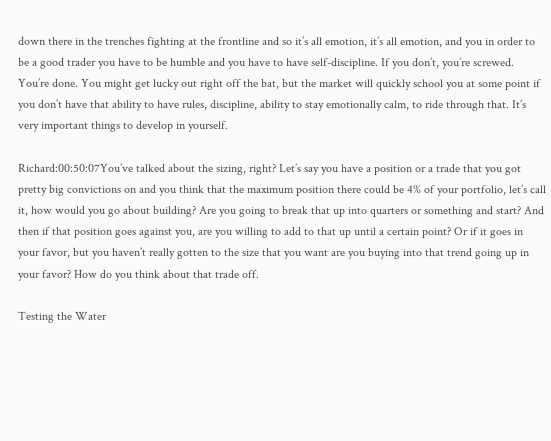down there in the trenches fighting at the frontline and so it’s all emotion, it’s all emotion, and you in order to be a good trader you have to be humble and you have to have self-discipline. If you don’t, you’re screwed. You’re done. You might get lucky out right off the bat, but the market will quickly school you at some point if you don’t have that ability to have rules, discipline, ability to stay emotionally calm, to ride through that. It’s very important things to develop in yourself.

Richard:00:50:07You’ve talked about the sizing, right? Let’s say you have a position or a trade that you got pretty big convictions on and you think that the maximum position there could be 4% of your portfolio, let’s call it, how would you go about building? Are you going to break that up into quarters or something and start? And then if that position goes against you, are you willing to add to that up until a certain point? Or if it goes in your favor, but you haven’t really gotten to the size that you want are you buying into that trend going up in your favor? How do you think about that trade off.

Testing the Water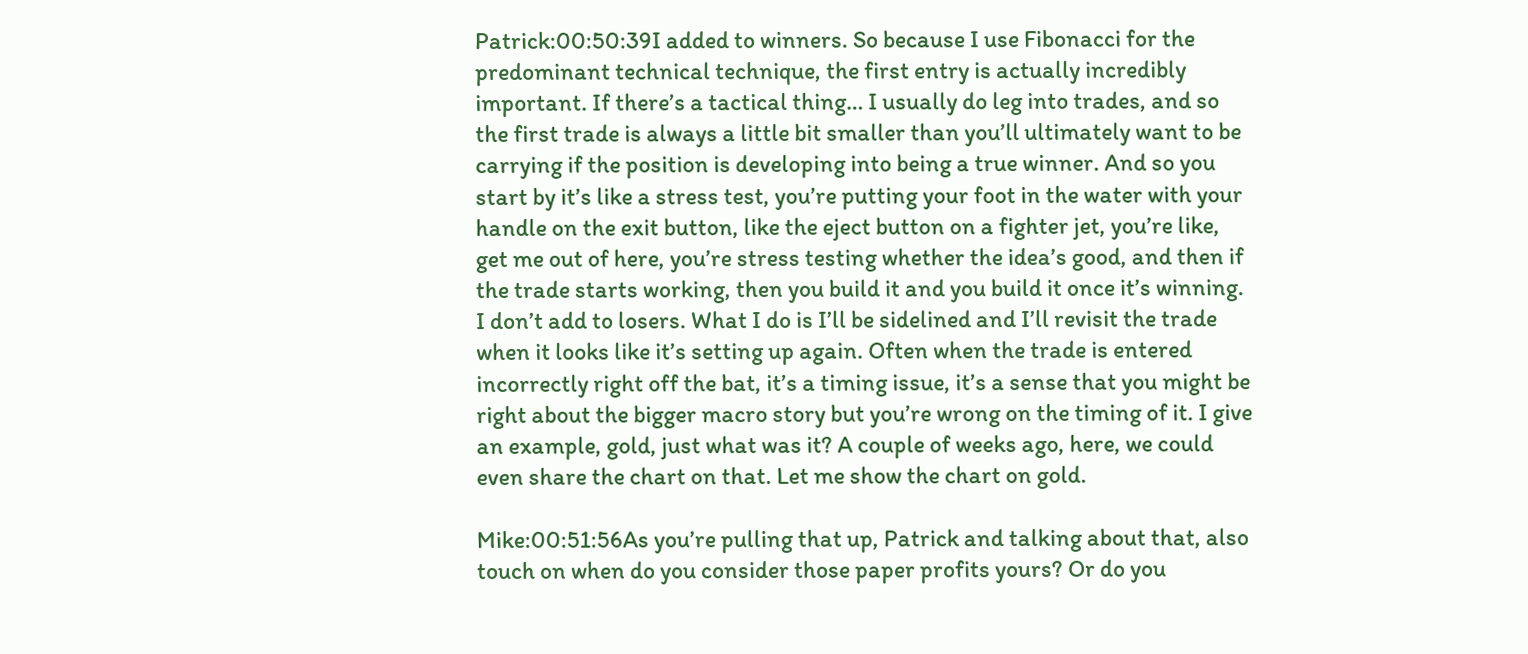Patrick:00:50:39I added to winners. So because I use Fibonacci for the predominant technical technique, the first entry is actually incredibly important. If there’s a tactical thing… I usually do leg into trades, and so the first trade is always a little bit smaller than you’ll ultimately want to be carrying if the position is developing into being a true winner. And so you start by it’s like a stress test, you’re putting your foot in the water with your handle on the exit button, like the eject button on a fighter jet, you’re like, get me out of here, you’re stress testing whether the idea’s good, and then if the trade starts working, then you build it and you build it once it’s winning. I don’t add to losers. What I do is I’ll be sidelined and I’ll revisit the trade when it looks like it’s setting up again. Often when the trade is entered incorrectly right off the bat, it’s a timing issue, it’s a sense that you might be right about the bigger macro story but you’re wrong on the timing of it. I give an example, gold, just what was it? A couple of weeks ago, here, we could even share the chart on that. Let me show the chart on gold.

Mike:00:51:56As you’re pulling that up, Patrick and talking about that, also touch on when do you consider those paper profits yours? Or do you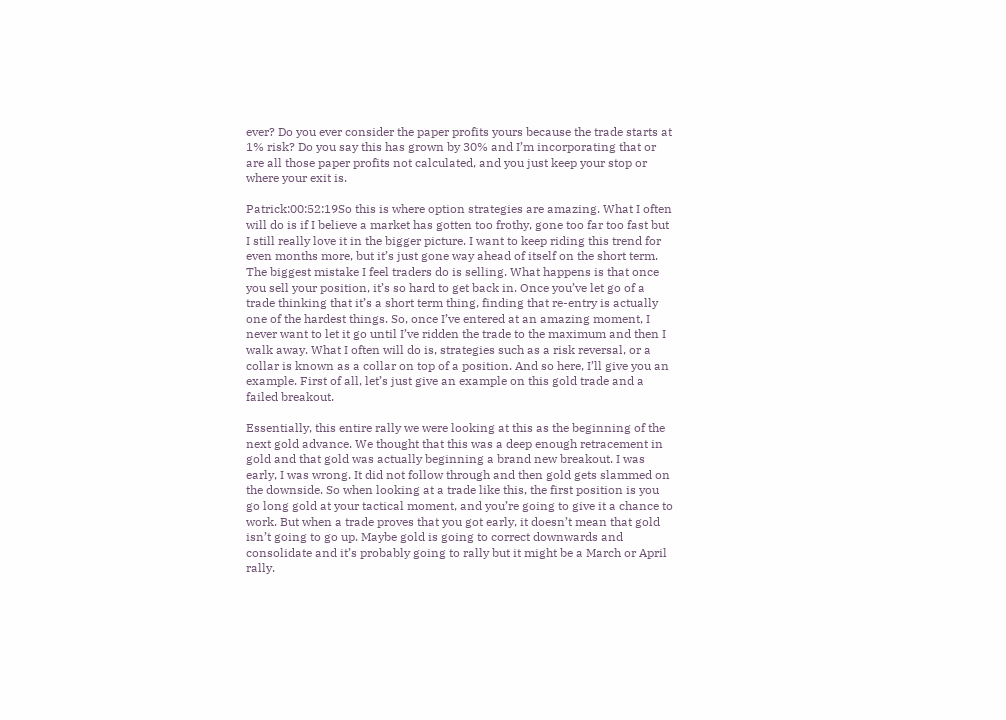ever? Do you ever consider the paper profits yours because the trade starts at 1% risk? Do you say this has grown by 30% and I’m incorporating that or are all those paper profits not calculated, and you just keep your stop or where your exit is.

Patrick:00:52:19So this is where option strategies are amazing. What I often will do is if I believe a market has gotten too frothy, gone too far too fast but I still really love it in the bigger picture. I want to keep riding this trend for even months more, but it’s just gone way ahead of itself on the short term. The biggest mistake I feel traders do is selling. What happens is that once you sell your position, it’s so hard to get back in. Once you’ve let go of a trade thinking that it’s a short term thing, finding that re-entry is actually one of the hardest things. So, once I’ve entered at an amazing moment, I never want to let it go until I’ve ridden the trade to the maximum and then I walk away. What I often will do is, strategies such as a risk reversal, or a collar is known as a collar on top of a position. And so here, I’ll give you an example. First of all, let’s just give an example on this gold trade and a failed breakout.

Essentially, this entire rally we were looking at this as the beginning of the next gold advance. We thought that this was a deep enough retracement in gold and that gold was actually beginning a brand new breakout. I was early, I was wrong. It did not follow through and then gold gets slammed on the downside. So when looking at a trade like this, the first position is you go long gold at your tactical moment, and you’re going to give it a chance to work. But when a trade proves that you got early, it doesn’t mean that gold isn’t going to go up. Maybe gold is going to correct downwards and consolidate and it’s probably going to rally but it might be a March or April rally.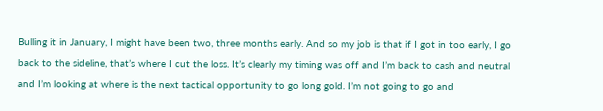Bulling it in January, I might have been two, three months early. And so my job is that if I got in too early, I go back to the sideline, that’s where I cut the loss. It’s clearly my timing was off and I’m back to cash and neutral and I’m looking at where is the next tactical opportunity to go long gold. I’m not going to go and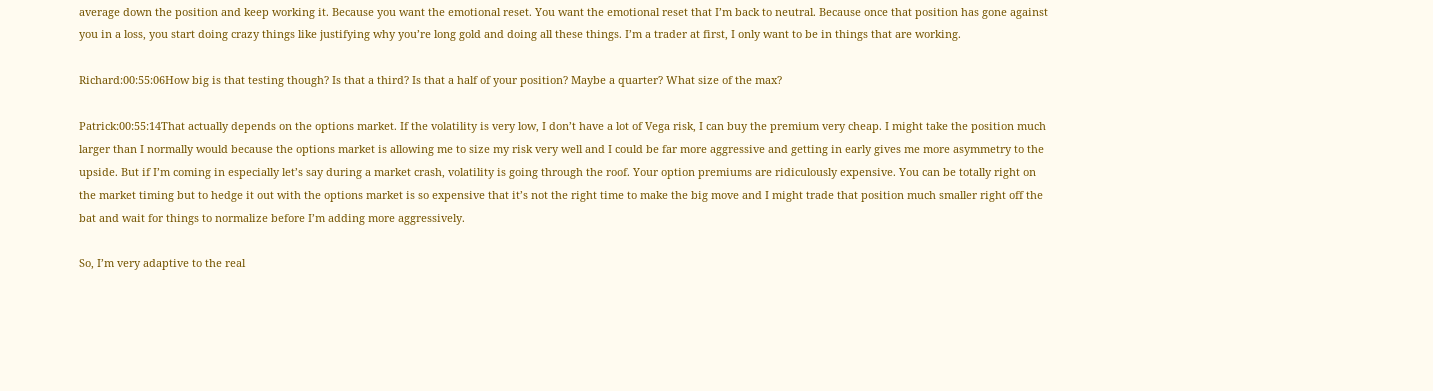average down the position and keep working it. Because you want the emotional reset. You want the emotional reset that I’m back to neutral. Because once that position has gone against you in a loss, you start doing crazy things like justifying why you’re long gold and doing all these things. I’m a trader at first, I only want to be in things that are working.

Richard:00:55:06How big is that testing though? Is that a third? Is that a half of your position? Maybe a quarter? What size of the max?

Patrick:00:55:14That actually depends on the options market. If the volatility is very low, I don’t have a lot of Vega risk, I can buy the premium very cheap. I might take the position much larger than I normally would because the options market is allowing me to size my risk very well and I could be far more aggressive and getting in early gives me more asymmetry to the upside. But if I’m coming in especially let’s say during a market crash, volatility is going through the roof. Your option premiums are ridiculously expensive. You can be totally right on the market timing but to hedge it out with the options market is so expensive that it’s not the right time to make the big move and I might trade that position much smaller right off the bat and wait for things to normalize before I’m adding more aggressively.

So, I’m very adaptive to the real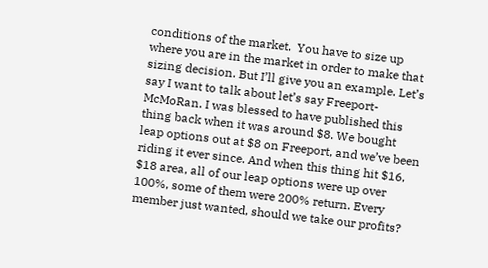conditions of the market.  You have to size up where you are in the market in order to make that sizing decision. But I’ll give you an example. Let’s say I want to talk about let’s say Freeport- McMoRan. I was blessed to have published this thing back when it was around $8. We bought leap options out at $8 on Freeport, and we’ve been riding it ever since. And when this thing hit $16, $18 area, all of our leap options were up over 100%, some of them were 200% return. Every member just wanted, should we take our profits?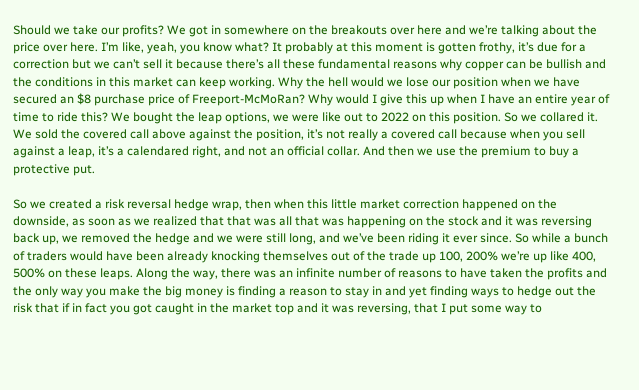Should we take our profits? We got in somewhere on the breakouts over here and we’re talking about the price over here. I’m like, yeah, you know what? It probably at this moment is gotten frothy, it’s due for a correction but we can’t sell it because there’s all these fundamental reasons why copper can be bullish and the conditions in this market can keep working. Why the hell would we lose our position when we have secured an $8 purchase price of Freeport-McMoRan? Why would I give this up when I have an entire year of time to ride this? We bought the leap options, we were like out to 2022 on this position. So we collared it. We sold the covered call above against the position, it’s not really a covered call because when you sell against a leap, it’s a calendared right, and not an official collar. And then we use the premium to buy a protective put.

So we created a risk reversal hedge wrap, then when this little market correction happened on the downside, as soon as we realized that that was all that was happening on the stock and it was reversing back up, we removed the hedge and we were still long, and we’ve been riding it ever since. So while a bunch of traders would have been already knocking themselves out of the trade up 100, 200% we’re up like 400, 500% on these leaps. Along the way, there was an infinite number of reasons to have taken the profits and the only way you make the big money is finding a reason to stay in and yet finding ways to hedge out the risk that if in fact you got caught in the market top and it was reversing, that I put some way to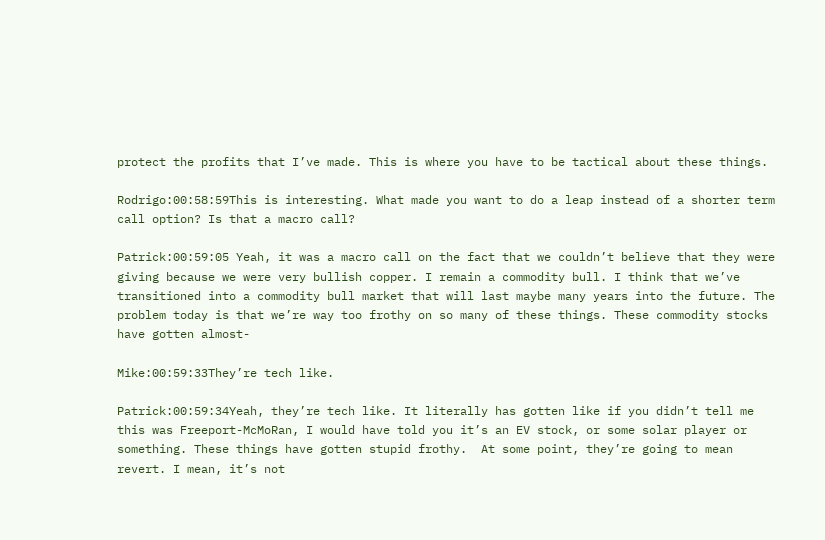protect the profits that I’ve made. This is where you have to be tactical about these things.

Rodrigo:00:58:59This is interesting. What made you want to do a leap instead of a shorter term call option? Is that a macro call?

Patrick:00:59:05 Yeah, it was a macro call on the fact that we couldn’t believe that they were giving because we were very bullish copper. I remain a commodity bull. I think that we’ve transitioned into a commodity bull market that will last maybe many years into the future. The problem today is that we’re way too frothy on so many of these things. These commodity stocks have gotten almost-

Mike:00:59:33They’re tech like.

Patrick:00:59:34Yeah, they’re tech like. It literally has gotten like if you didn’t tell me this was Freeport-McMoRan, I would have told you it’s an EV stock, or some solar player or something. These things have gotten stupid frothy.  At some point, they’re going to mean revert. I mean, it’s not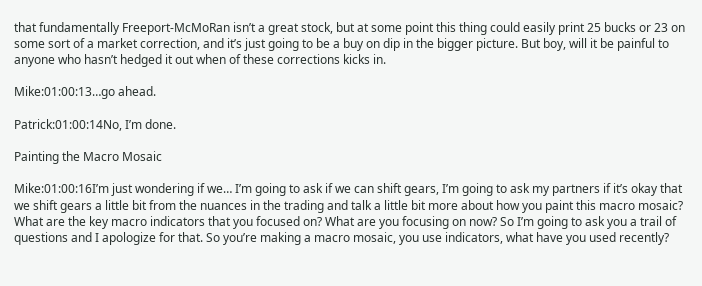that fundamentally Freeport-McMoRan isn’t a great stock, but at some point this thing could easily print 25 bucks or 23 on some sort of a market correction, and it’s just going to be a buy on dip in the bigger picture. But boy, will it be painful to anyone who hasn’t hedged it out when of these corrections kicks in.

Mike:01:00:13…go ahead.

Patrick:01:00:14No, I’m done.

Painting the Macro Mosaic

Mike:01:00:16I’m just wondering if we… I’m going to ask if we can shift gears, I’m going to ask my partners if it’s okay that we shift gears a little bit from the nuances in the trading and talk a little bit more about how you paint this macro mosaic? What are the key macro indicators that you focused on? What are you focusing on now? So I’m going to ask you a trail of questions and I apologize for that. So you’re making a macro mosaic, you use indicators, what have you used recently?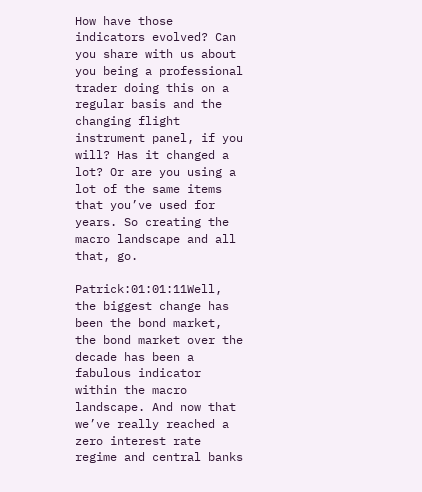How have those indicators evolved? Can you share with us about you being a professional trader doing this on a regular basis and the changing flight instrument panel, if you will? Has it changed a lot? Or are you using a lot of the same items that you’ve used for years. So creating the macro landscape and all that, go.

Patrick:01:01:11Well, the biggest change has been the bond market, the bond market over the decade has been a fabulous indicator within the macro landscape. And now that we’ve really reached a zero interest rate regime and central banks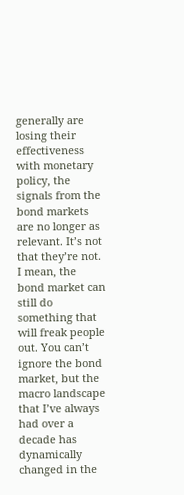generally are losing their effectiveness with monetary policy, the signals from the bond markets are no longer as relevant. It’s not that they’re not. I mean, the bond market can still do something that will freak people out. You can’t ignore the bond market, but the macro landscape that I’ve always had over a decade has dynamically changed in the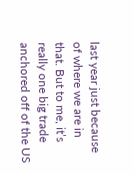last year just because of where we are in that. But to me, it’s really one big trade anchored off of the US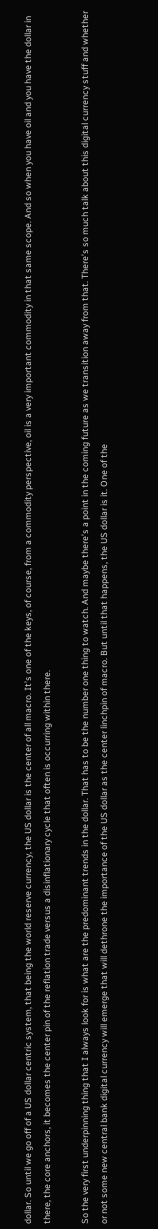dollar. So until we go off of a US dollar centric system, that being the world reserve currency, the US dollar is the center of all macro. It’s one of the keys, of course, from a commodity perspective, oil is a very important commodity in that same scope. And so when you have oil and you have the dollar in there, the core anchors, it becomes the center pin of the reflation trade versus a disinflationary cycle that often is occurring within there.

So the very first underpinning thing that I always look for is what are the predominant trends in the dollar. That has to be the number one thing to watch. And maybe there’s a point in the coming future as we transition away from that. There’s so much talk about this digital currency stuff and whether or not some new central bank digital currency will emerge that will dethrone the importance of the US dollar as the center linchpin of macro. But until that happens, the US dollar is it. One of the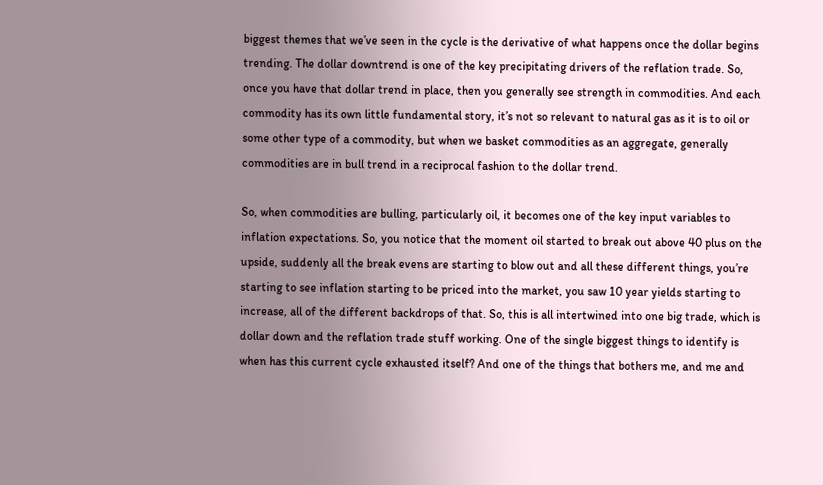biggest themes that we’ve seen in the cycle is the derivative of what happens once the dollar begins trending. The dollar downtrend is one of the key precipitating drivers of the reflation trade. So, once you have that dollar trend in place, then you generally see strength in commodities. And each commodity has its own little fundamental story, it’s not so relevant to natural gas as it is to oil or some other type of a commodity, but when we basket commodities as an aggregate, generally commodities are in bull trend in a reciprocal fashion to the dollar trend.

So, when commodities are bulling, particularly oil, it becomes one of the key input variables to inflation expectations. So, you notice that the moment oil started to break out above 40 plus on the upside, suddenly all the break evens are starting to blow out and all these different things, you’re starting to see inflation starting to be priced into the market, you saw 10 year yields starting to increase, all of the different backdrops of that. So, this is all intertwined into one big trade, which is dollar down and the reflation trade stuff working. One of the single biggest things to identify is when has this current cycle exhausted itself? And one of the things that bothers me, and me and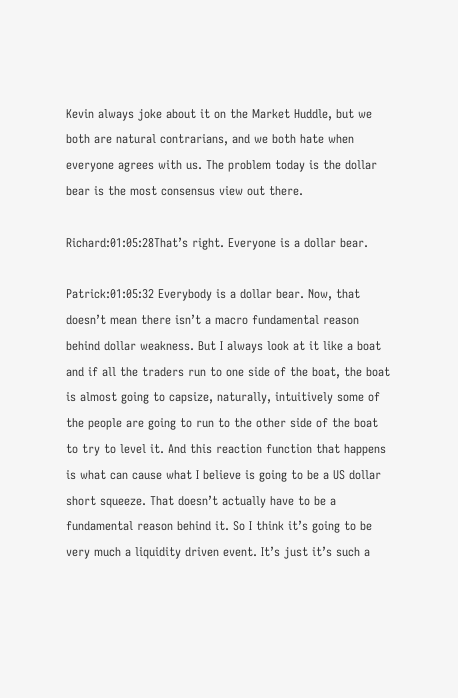Kevin always joke about it on the Market Huddle, but we both are natural contrarians, and we both hate when everyone agrees with us. The problem today is the dollar bear is the most consensus view out there.

Richard:01:05:28That’s right. Everyone is a dollar bear.

Patrick:01:05:32 Everybody is a dollar bear. Now, that doesn’t mean there isn’t a macro fundamental reason behind dollar weakness. But I always look at it like a boat and if all the traders run to one side of the boat, the boat is almost going to capsize, naturally, intuitively some of the people are going to run to the other side of the boat to try to level it. And this reaction function that happens is what can cause what I believe is going to be a US dollar short squeeze. That doesn’t actually have to be a fundamental reason behind it. So I think it’s going to be very much a liquidity driven event. It’s just it’s such a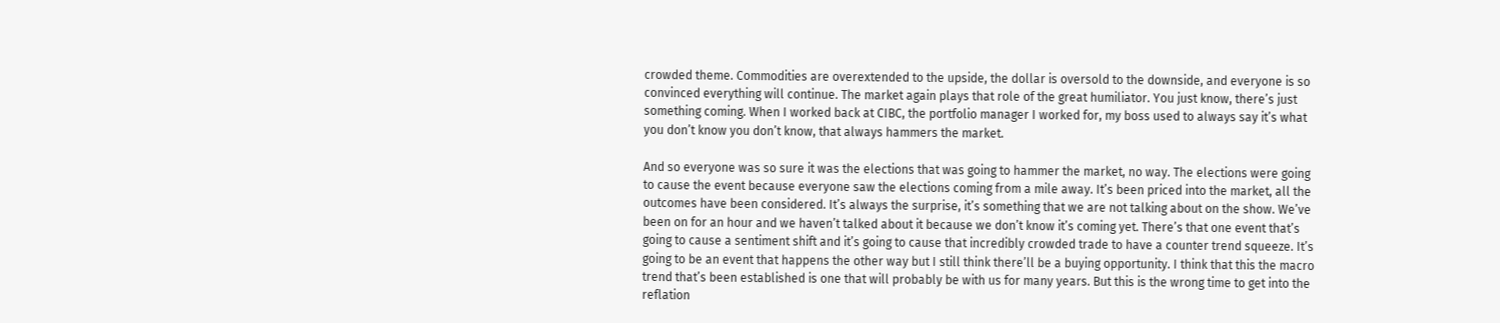crowded theme. Commodities are overextended to the upside, the dollar is oversold to the downside, and everyone is so convinced everything will continue. The market again plays that role of the great humiliator. You just know, there’s just something coming. When I worked back at CIBC, the portfolio manager I worked for, my boss used to always say it’s what you don’t know you don’t know, that always hammers the market.

And so everyone was so sure it was the elections that was going to hammer the market, no way. The elections were going to cause the event because everyone saw the elections coming from a mile away. It’s been priced into the market, all the outcomes have been considered. It’s always the surprise, it’s something that we are not talking about on the show. We’ve been on for an hour and we haven’t talked about it because we don’t know it’s coming yet. There’s that one event that’s going to cause a sentiment shift and it’s going to cause that incredibly crowded trade to have a counter trend squeeze. It’s going to be an event that happens the other way but I still think there’ll be a buying opportunity. I think that this the macro trend that’s been established is one that will probably be with us for many years. But this is the wrong time to get into the reflation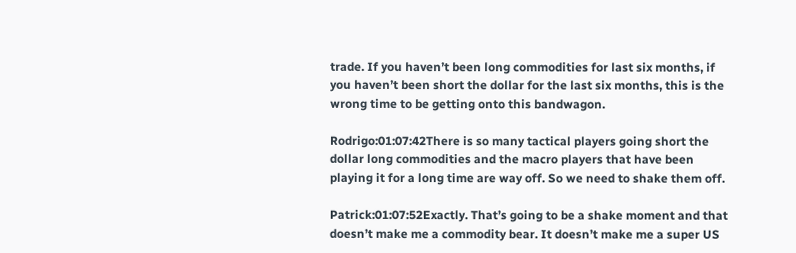trade. If you haven’t been long commodities for last six months, if you haven’t been short the dollar for the last six months, this is the wrong time to be getting onto this bandwagon.

Rodrigo:01:07:42There is so many tactical players going short the dollar long commodities and the macro players that have been playing it for a long time are way off. So we need to shake them off.

Patrick:01:07:52Exactly. That’s going to be a shake moment and that doesn’t make me a commodity bear. It doesn’t make me a super US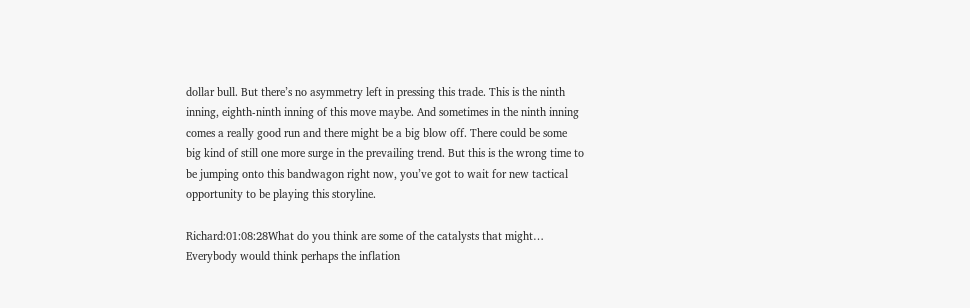dollar bull. But there’s no asymmetry left in pressing this trade. This is the ninth inning, eighth-ninth inning of this move maybe. And sometimes in the ninth inning comes a really good run and there might be a big blow off. There could be some big kind of still one more surge in the prevailing trend. But this is the wrong time to be jumping onto this bandwagon right now, you’ve got to wait for new tactical opportunity to be playing this storyline.

Richard:01:08:28What do you think are some of the catalysts that might… Everybody would think perhaps the inflation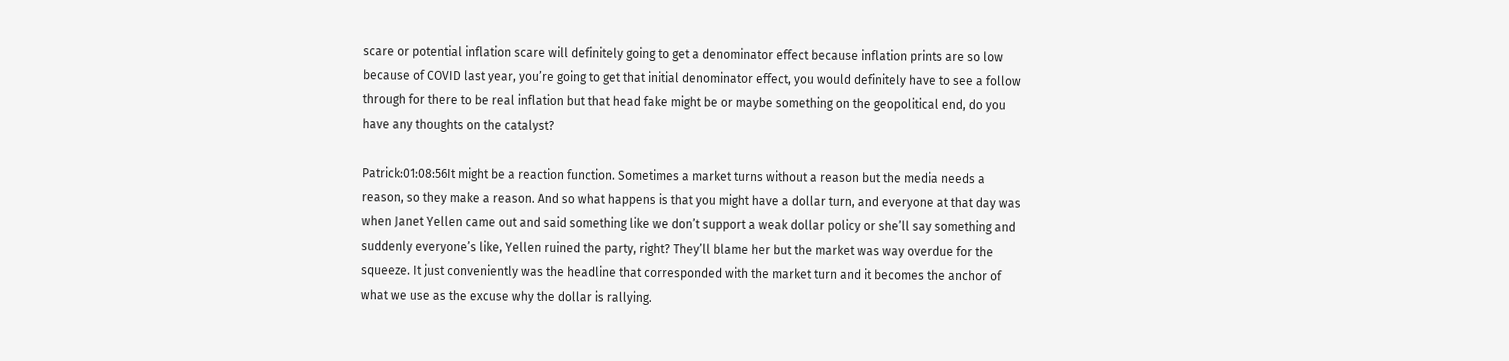scare or potential inflation scare will definitely going to get a denominator effect because inflation prints are so low because of COVID last year, you’re going to get that initial denominator effect, you would definitely have to see a follow through for there to be real inflation but that head fake might be or maybe something on the geopolitical end, do you have any thoughts on the catalyst?

Patrick:01:08:56It might be a reaction function. Sometimes a market turns without a reason but the media needs a reason, so they make a reason. And so what happens is that you might have a dollar turn, and everyone at that day was when Janet Yellen came out and said something like we don’t support a weak dollar policy or she’ll say something and suddenly everyone’s like, Yellen ruined the party, right? They’ll blame her but the market was way overdue for the squeeze. It just conveniently was the headline that corresponded with the market turn and it becomes the anchor of what we use as the excuse why the dollar is rallying.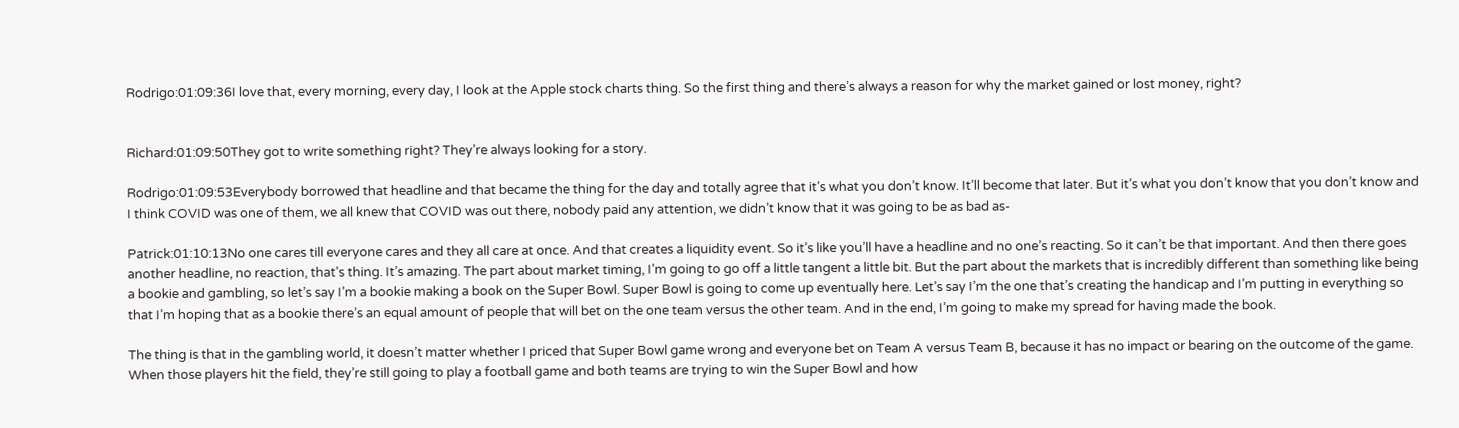Rodrigo:01:09:36I love that, every morning, every day, I look at the Apple stock charts thing. So the first thing and there’s always a reason for why the market gained or lost money, right?


Richard:01:09:50They got to write something right? They’re always looking for a story.

Rodrigo:01:09:53Everybody borrowed that headline and that became the thing for the day and totally agree that it’s what you don’t know. It’ll become that later. But it’s what you don’t know that you don’t know and I think COVID was one of them, we all knew that COVID was out there, nobody paid any attention, we didn’t know that it was going to be as bad as-

Patrick:01:10:13No one cares till everyone cares and they all care at once. And that creates a liquidity event. So it’s like you’ll have a headline and no one’s reacting. So it can’t be that important. And then there goes another headline, no reaction, that’s thing. It’s amazing. The part about market timing, I’m going to go off a little tangent a little bit. But the part about the markets that is incredibly different than something like being a bookie and gambling, so let’s say I’m a bookie making a book on the Super Bowl. Super Bowl is going to come up eventually here. Let’s say I’m the one that’s creating the handicap and I’m putting in everything so that I’m hoping that as a bookie there’s an equal amount of people that will bet on the one team versus the other team. And in the end, I’m going to make my spread for having made the book.

The thing is that in the gambling world, it doesn’t matter whether I priced that Super Bowl game wrong and everyone bet on Team A versus Team B, because it has no impact or bearing on the outcome of the game. When those players hit the field, they’re still going to play a football game and both teams are trying to win the Super Bowl and how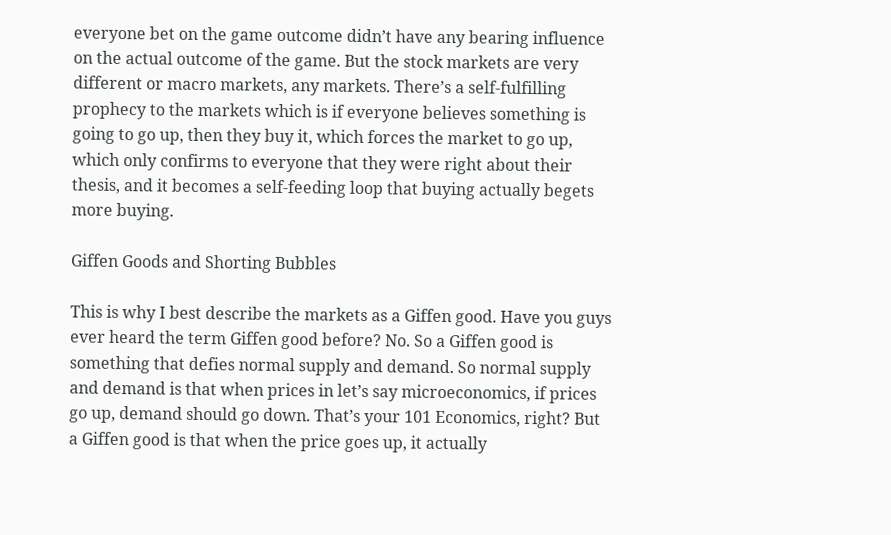everyone bet on the game outcome didn’t have any bearing influence on the actual outcome of the game. But the stock markets are very different or macro markets, any markets. There’s a self-fulfilling prophecy to the markets which is if everyone believes something is going to go up, then they buy it, which forces the market to go up, which only confirms to everyone that they were right about their thesis, and it becomes a self-feeding loop that buying actually begets more buying.

Giffen Goods and Shorting Bubbles

This is why I best describe the markets as a Giffen good. Have you guys ever heard the term Giffen good before? No. So a Giffen good is something that defies normal supply and demand. So normal supply and demand is that when prices in let’s say microeconomics, if prices go up, demand should go down. That’s your 101 Economics, right? But a Giffen good is that when the price goes up, it actually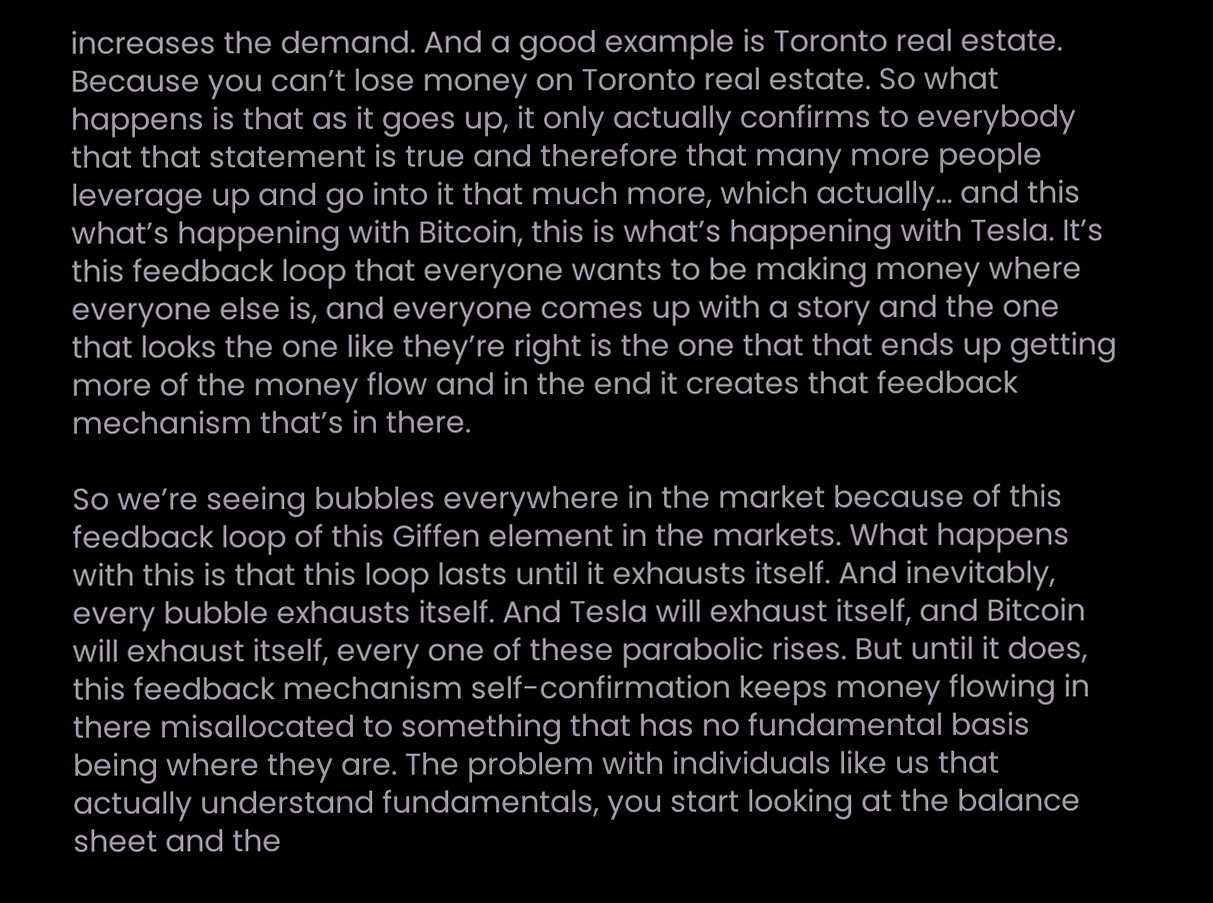increases the demand. And a good example is Toronto real estate. Because you can’t lose money on Toronto real estate. So what happens is that as it goes up, it only actually confirms to everybody that that statement is true and therefore that many more people leverage up and go into it that much more, which actually… and this what’s happening with Bitcoin, this is what’s happening with Tesla. It’s this feedback loop that everyone wants to be making money where everyone else is, and everyone comes up with a story and the one that looks the one like they’re right is the one that that ends up getting more of the money flow and in the end it creates that feedback mechanism that’s in there.

So we’re seeing bubbles everywhere in the market because of this feedback loop of this Giffen element in the markets. What happens with this is that this loop lasts until it exhausts itself. And inevitably, every bubble exhausts itself. And Tesla will exhaust itself, and Bitcoin will exhaust itself, every one of these parabolic rises. But until it does, this feedback mechanism self-confirmation keeps money flowing in there misallocated to something that has no fundamental basis being where they are. The problem with individuals like us that actually understand fundamentals, you start looking at the balance sheet and the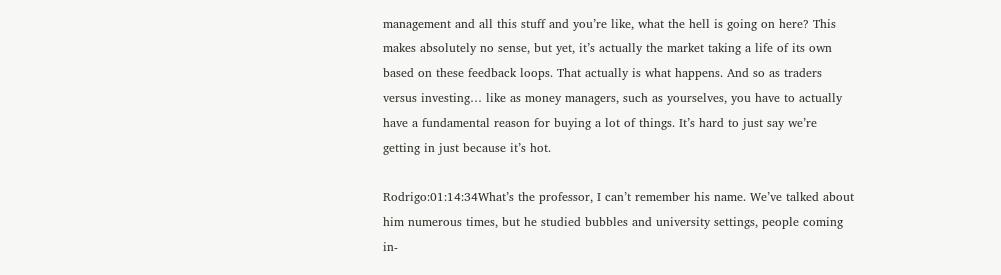management and all this stuff and you’re like, what the hell is going on here? This makes absolutely no sense, but yet, it’s actually the market taking a life of its own based on these feedback loops. That actually is what happens. And so as traders versus investing… like as money managers, such as yourselves, you have to actually have a fundamental reason for buying a lot of things. It’s hard to just say we’re getting in just because it’s hot.

Rodrigo:01:14:34What’s the professor, I can’t remember his name. We’ve talked about him numerous times, but he studied bubbles and university settings, people coming in-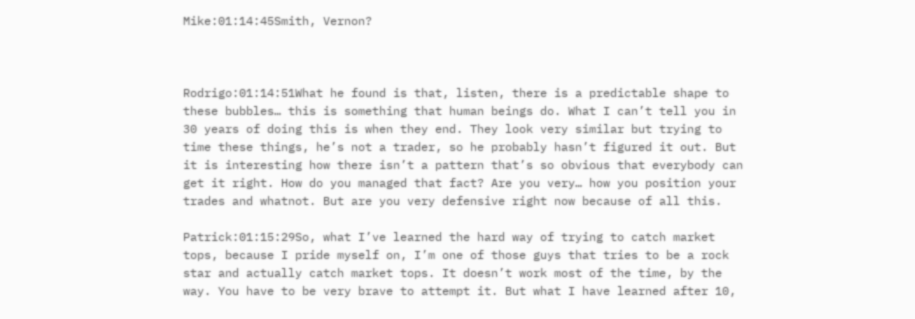Mike:01:14:45Smith, Vernon?



Rodrigo:01:14:51What he found is that, listen, there is a predictable shape to these bubbles… this is something that human beings do. What I can’t tell you in 30 years of doing this is when they end. They look very similar but trying to time these things, he’s not a trader, so he probably hasn’t figured it out. But it is interesting how there isn’t a pattern that’s so obvious that everybody can get it right. How do you managed that fact? Are you very… how you position your trades and whatnot. But are you very defensive right now because of all this.

Patrick:01:15:29So, what I’ve learned the hard way of trying to catch market tops, because I pride myself on, I’m one of those guys that tries to be a rock star and actually catch market tops. It doesn’t work most of the time, by the way. You have to be very brave to attempt it. But what I have learned after 10,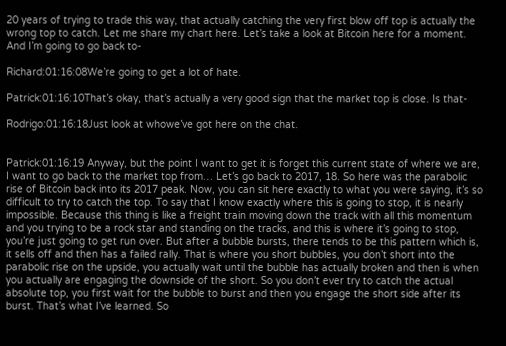20 years of trying to trade this way, that actually catching the very first blow off top is actually the wrong top to catch. Let me share my chart here. Let’s take a look at Bitcoin here for a moment. And I’m going to go back to-

Richard:01:16:08We’re going to get a lot of hate.

Patrick:01:16:10That’s okay, that’s actually a very good sign that the market top is close. Is that-

Rodrigo:01:16:18Just look at whowe’ve got here on the chat.


Patrick:01:16:19 Anyway, but the point I want to get it is forget this current state of where we are, I want to go back to the market top from… Let’s go back to 2017, 18. So here was the parabolic rise of Bitcoin back into its 2017 peak. Now, you can sit here exactly to what you were saying, it’s so difficult to try to catch the top. To say that I know exactly where this is going to stop, it is nearly impossible. Because this thing is like a freight train moving down the track with all this momentum and you trying to be a rock star and standing on the tracks, and this is where it’s going to stop, you’re just going to get run over. But after a bubble bursts, there tends to be this pattern which is, it sells off and then has a failed rally. That is where you short bubbles, you don’t short into the parabolic rise on the upside, you actually wait until the bubble has actually broken and then is when you actually are engaging the downside of the short. So you don’t ever try to catch the actual absolute top, you first wait for the bubble to burst and then you engage the short side after its burst. That’s what I’ve learned. So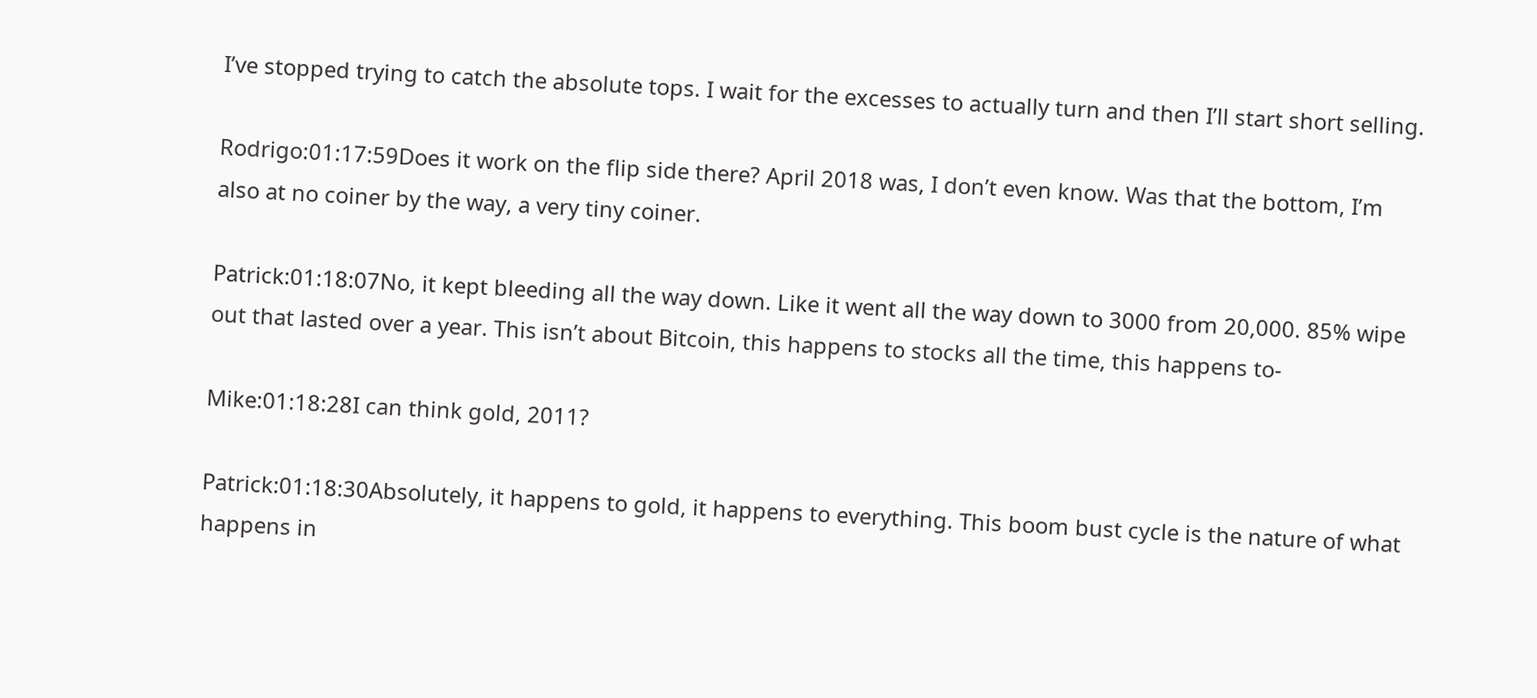I’ve stopped trying to catch the absolute tops. I wait for the excesses to actually turn and then I’ll start short selling.

Rodrigo:01:17:59Does it work on the flip side there? April 2018 was, I don’t even know. Was that the bottom, I’m also at no coiner by the way, a very tiny coiner.

Patrick:01:18:07No, it kept bleeding all the way down. Like it went all the way down to 3000 from 20,000. 85% wipe out that lasted over a year. This isn’t about Bitcoin, this happens to stocks all the time, this happens to-

Mike:01:18:28I can think gold, 2011?

Patrick:01:18:30Absolutely, it happens to gold, it happens to everything. This boom bust cycle is the nature of what happens in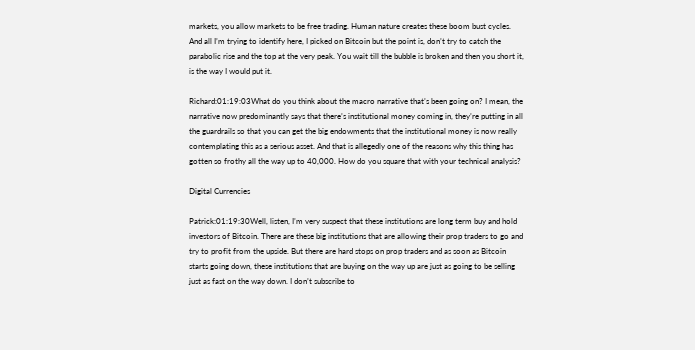markets, you allow markets to be free trading. Human nature creates these boom bust cycles. And all I’m trying to identify here, I picked on Bitcoin but the point is, don’t try to catch the parabolic rise and the top at the very peak. You wait till the bubble is broken and then you short it, is the way I would put it.

Richard:01:19:03What do you think about the macro narrative that’s been going on? I mean, the narrative now predominantly says that there’s institutional money coming in, they’re putting in all the guardrails so that you can get the big endowments that the institutional money is now really contemplating this as a serious asset. And that is allegedly one of the reasons why this thing has gotten so frothy all the way up to 40,000. How do you square that with your technical analysis?

Digital Currencies

Patrick:01:19:30Well, listen, I’m very suspect that these institutions are long term buy and hold investors of Bitcoin. There are these big institutions that are allowing their prop traders to go and try to profit from the upside. But there are hard stops on prop traders and as soon as Bitcoin starts going down, these institutions that are buying on the way up are just as going to be selling just as fast on the way down. I don’t subscribe to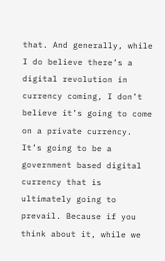that. And generally, while I do believe there’s a digital revolution in currency coming, I don’t believe it’s going to come on a private currency. It’s going to be a government based digital currency that is ultimately going to prevail. Because if you think about it, while we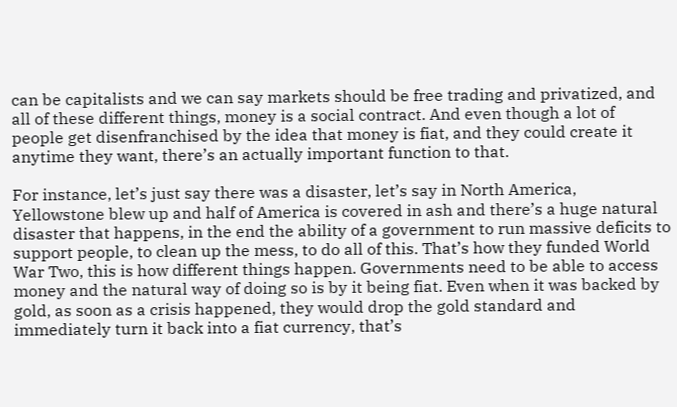can be capitalists and we can say markets should be free trading and privatized, and all of these different things, money is a social contract. And even though a lot of people get disenfranchised by the idea that money is fiat, and they could create it anytime they want, there’s an actually important function to that.

For instance, let’s just say there was a disaster, let’s say in North America, Yellowstone blew up and half of America is covered in ash and there’s a huge natural disaster that happens, in the end the ability of a government to run massive deficits to support people, to clean up the mess, to do all of this. That’s how they funded World War Two, this is how different things happen. Governments need to be able to access money and the natural way of doing so is by it being fiat. Even when it was backed by gold, as soon as a crisis happened, they would drop the gold standard and immediately turn it back into a fiat currency, that’s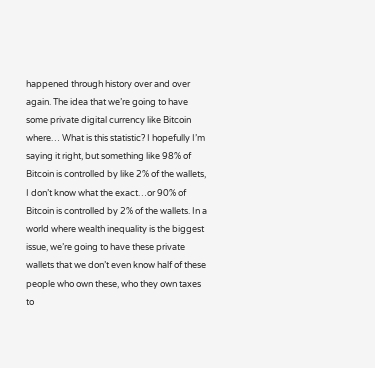happened through history over and over again. The idea that we’re going to have some private digital currency like Bitcoin where… What is this statistic? I hopefully I’m saying it right, but something like 98% of Bitcoin is controlled by like 2% of the wallets, I don’t know what the exact…or 90% of Bitcoin is controlled by 2% of the wallets. In a world where wealth inequality is the biggest issue, we’re going to have these private wallets that we don’t even know half of these people who own these, who they own taxes to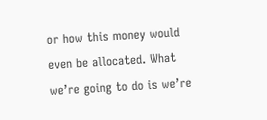or how this money would even be allocated. What we’re going to do is we’re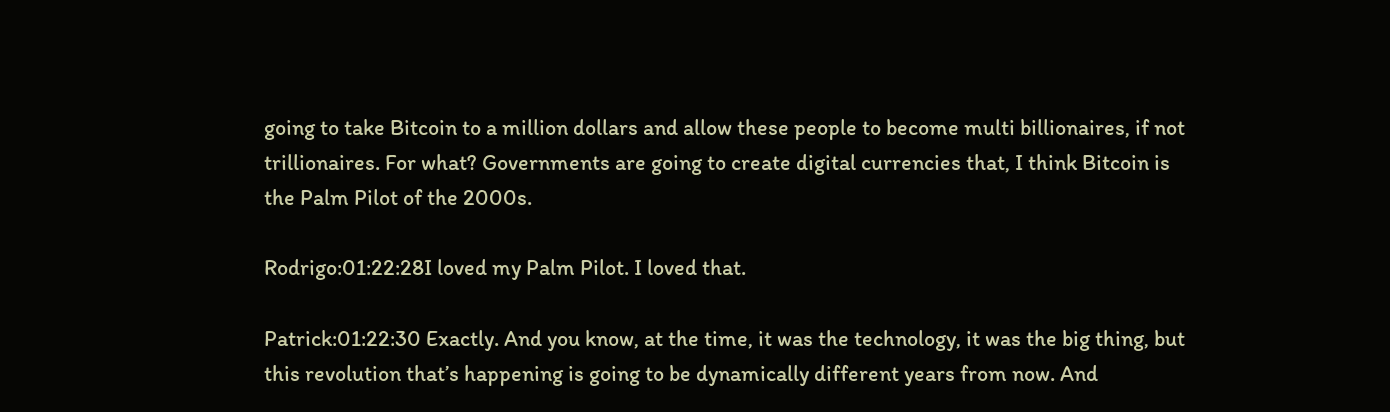going to take Bitcoin to a million dollars and allow these people to become multi billionaires, if not trillionaires. For what? Governments are going to create digital currencies that, I think Bitcoin is the Palm Pilot of the 2000s.

Rodrigo:01:22:28I loved my Palm Pilot. I loved that.

Patrick:01:22:30 Exactly. And you know, at the time, it was the technology, it was the big thing, but this revolution that’s happening is going to be dynamically different years from now. And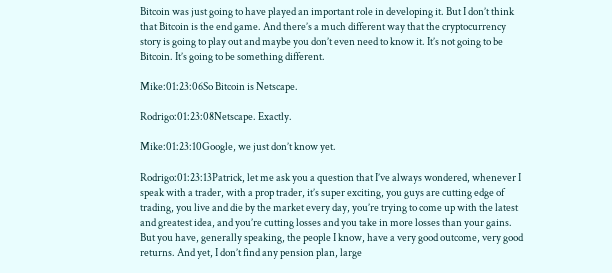Bitcoin was just going to have played an important role in developing it. But I don’t think that Bitcoin is the end game. And there’s a much different way that the cryptocurrency story is going to play out and maybe you don’t even need to know it. It’s not going to be Bitcoin. It’s going to be something different.

Mike:01:23:06So Bitcoin is Netscape.

Rodrigo:01:23:08Netscape. Exactly.

Mike:01:23:10Google, we just don’t know yet.

Rodrigo:01:23:13Patrick, let me ask you a question that I’ve always wondered, whenever I speak with a trader, with a prop trader, it’s super exciting, you guys are cutting edge of trading, you live and die by the market every day, you’re trying to come up with the latest and greatest idea, and you’re cutting losses and you take in more losses than your gains. But you have, generally speaking, the people I know, have a very good outcome, very good returns. And yet, I don’t find any pension plan, large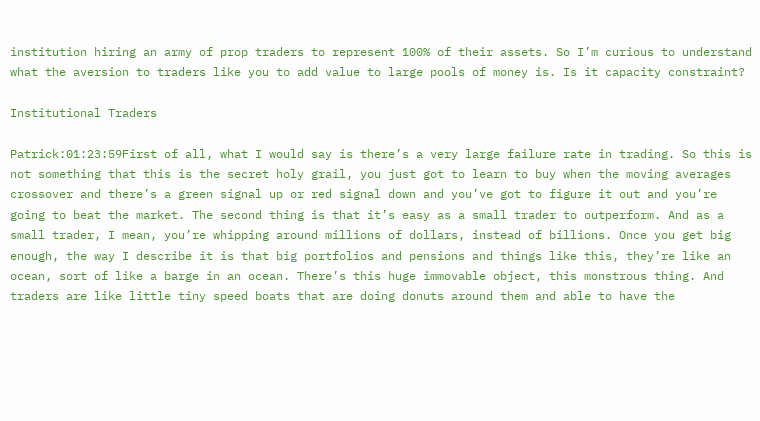institution hiring an army of prop traders to represent 100% of their assets. So I’m curious to understand what the aversion to traders like you to add value to large pools of money is. Is it capacity constraint?

Institutional Traders

Patrick:01:23:59First of all, what I would say is there’s a very large failure rate in trading. So this is not something that this is the secret holy grail, you just got to learn to buy when the moving averages crossover and there’s a green signal up or red signal down and you’ve got to figure it out and you’re going to beat the market. The second thing is that it’s easy as a small trader to outperform. And as a small trader, I mean, you’re whipping around millions of dollars, instead of billions. Once you get big enough, the way I describe it is that big portfolios and pensions and things like this, they’re like an ocean, sort of like a barge in an ocean. There’s this huge immovable object, this monstrous thing. And traders are like little tiny speed boats that are doing donuts around them and able to have the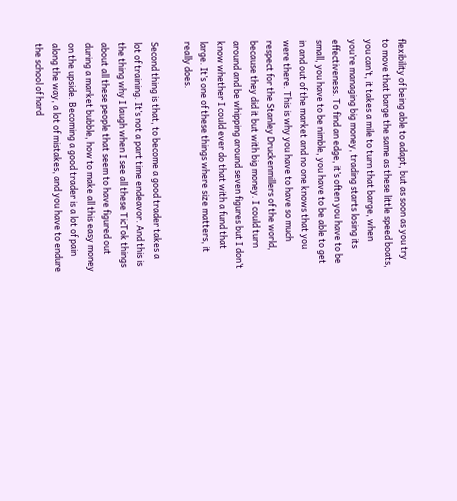flexibility of being able to adapt, but as soon as you try to move that barge the same as these little speed boats, you can’t, it takes a mile to turn that barge, when you’re managing big money, trading starts losing its effectiveness. To find an edge, it’s often you have to be small, you have to be nimble, you have to be able to get in and out of the market and no one knows that you were there. This is why you have to have so much respect for the Stanley Druckenmillers of the world, because they did it but with big money. I could turn around and be whipping around seven figures but I don’t know whether I could ever do that with a fund that large. It’s one of these things where size matters, it really does.

Second thing is that, to become a good trader takes a lot of training. It’s not a part time endeavor. And this is the thing why I laugh when I see all these TicTok things about all these people that seem to have figured out during a market bubble, how to make all this easy money on the upside. Becoming a good trader is a lot of pain along the way, a lot of mistakes, and you have to endure the school of hard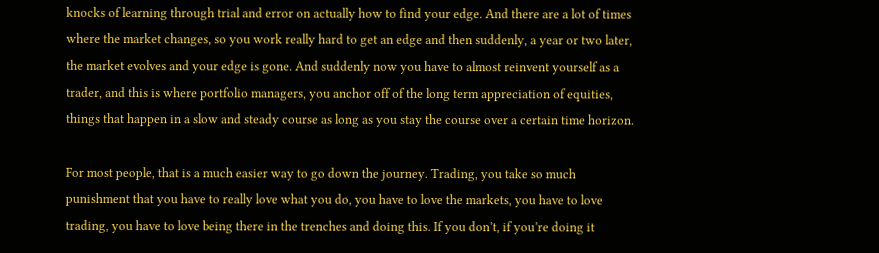knocks of learning through trial and error on actually how to find your edge. And there are a lot of times where the market changes, so you work really hard to get an edge and then suddenly, a year or two later, the market evolves and your edge is gone. And suddenly now you have to almost reinvent yourself as a trader, and this is where portfolio managers, you anchor off of the long term appreciation of equities, things that happen in a slow and steady course as long as you stay the course over a certain time horizon.

For most people, that is a much easier way to go down the journey. Trading, you take so much punishment that you have to really love what you do, you have to love the markets, you have to love trading, you have to love being there in the trenches and doing this. If you don’t, if you’re doing it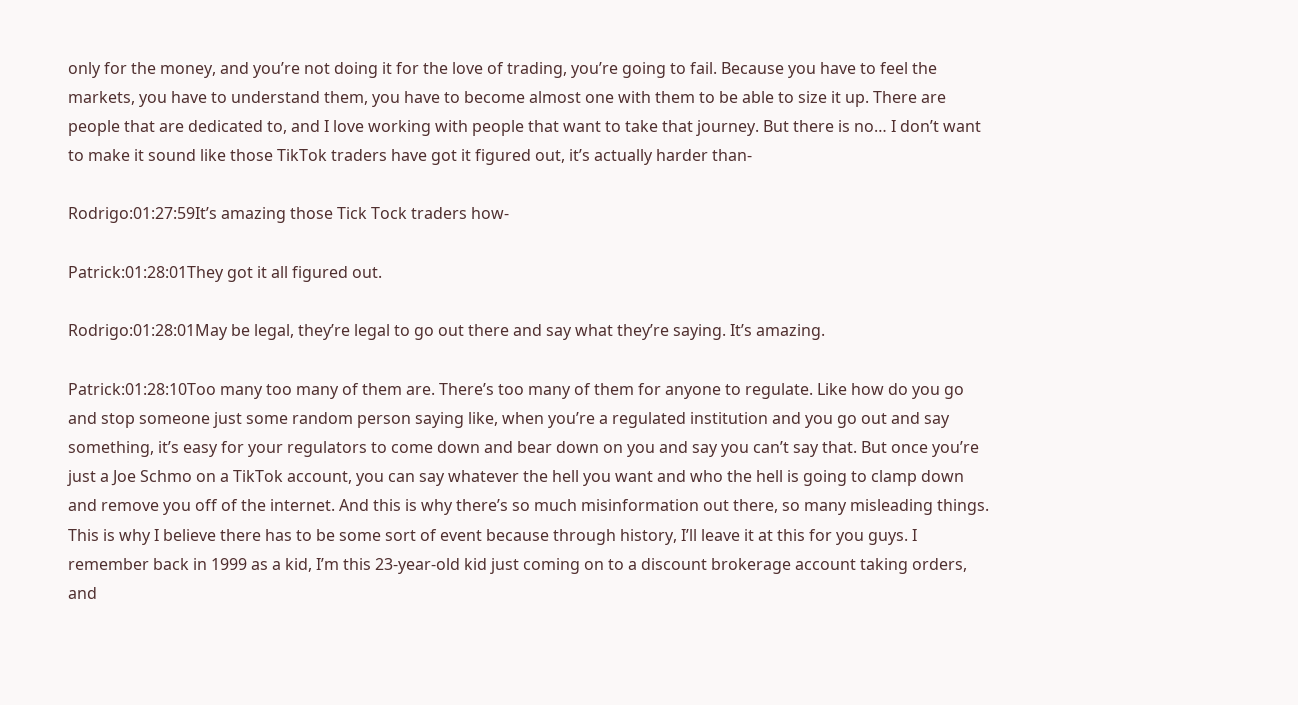only for the money, and you’re not doing it for the love of trading, you’re going to fail. Because you have to feel the markets, you have to understand them, you have to become almost one with them to be able to size it up. There are people that are dedicated to, and I love working with people that want to take that journey. But there is no… I don’t want to make it sound like those TikTok traders have got it figured out, it’s actually harder than-

Rodrigo:01:27:59It’s amazing those Tick Tock traders how-

Patrick:01:28:01They got it all figured out.

Rodrigo:01:28:01May be legal, they’re legal to go out there and say what they’re saying. It’s amazing.

Patrick:01:28:10Too many too many of them are. There’s too many of them for anyone to regulate. Like how do you go and stop someone just some random person saying like, when you’re a regulated institution and you go out and say something, it’s easy for your regulators to come down and bear down on you and say you can’t say that. But once you’re just a Joe Schmo on a TikTok account, you can say whatever the hell you want and who the hell is going to clamp down and remove you off of the internet. And this is why there’s so much misinformation out there, so many misleading things. This is why I believe there has to be some sort of event because through history, I’ll leave it at this for you guys. I remember back in 1999 as a kid, I’m this 23-year-old kid just coming on to a discount brokerage account taking orders, and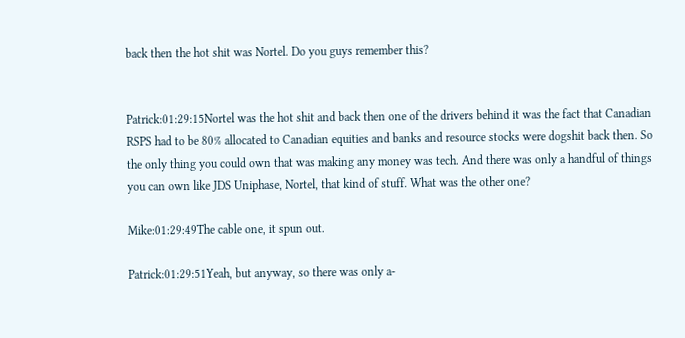back then the hot shit was Nortel. Do you guys remember this?


Patrick:01:29:15Nortel was the hot shit and back then one of the drivers behind it was the fact that Canadian RSPS had to be 80% allocated to Canadian equities and banks and resource stocks were dogshit back then. So the only thing you could own that was making any money was tech. And there was only a handful of things you can own like JDS Uniphase, Nortel, that kind of stuff. What was the other one?

Mike:01:29:49The cable one, it spun out.

Patrick:01:29:51Yeah, but anyway, so there was only a-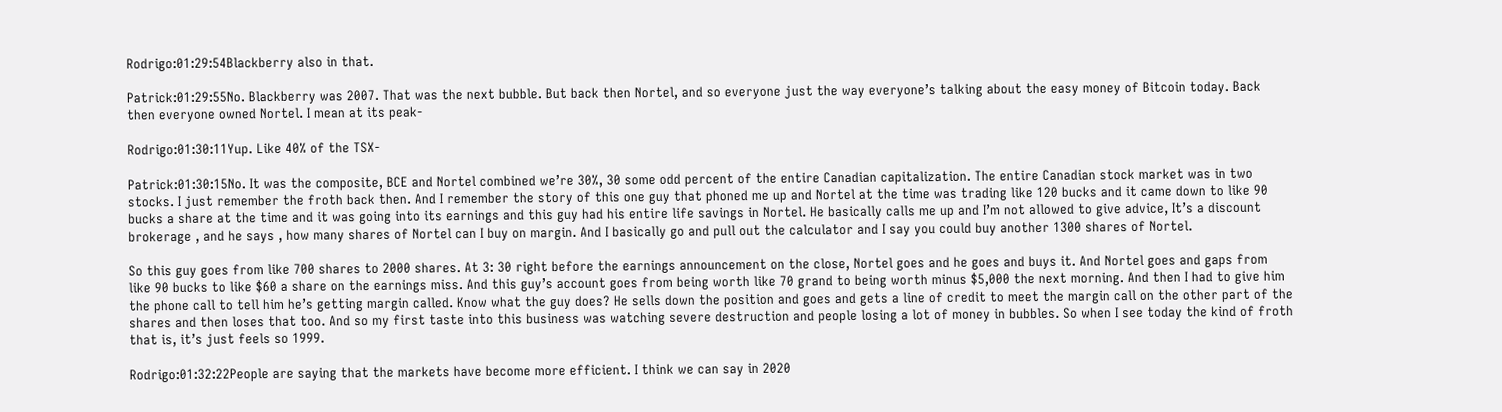Rodrigo:01:29:54Blackberry also in that.

Patrick:01:29:55No. Blackberry was 2007. That was the next bubble. But back then Nortel, and so everyone just the way everyone’s talking about the easy money of Bitcoin today. Back then everyone owned Nortel. I mean at its peak-

Rodrigo:01:30:11Yup. Like 40% of the TSX-

Patrick:01:30:15No. It was the composite, BCE and Nortel combined we’re 30%, 30 some odd percent of the entire Canadian capitalization. The entire Canadian stock market was in two stocks. I just remember the froth back then. And I remember the story of this one guy that phoned me up and Nortel at the time was trading like 120 bucks and it came down to like 90 bucks a share at the time and it was going into its earnings and this guy had his entire life savings in Nortel. He basically calls me up and I’m not allowed to give advice, It’s a discount brokerage , and he says , how many shares of Nortel can I buy on margin. And I basically go and pull out the calculator and I say you could buy another 1300 shares of Nortel.

So this guy goes from like 700 shares to 2000 shares. At 3: 30 right before the earnings announcement on the close, Nortel goes and he goes and buys it. And Nortel goes and gaps from like 90 bucks to like $60 a share on the earnings miss. And this guy’s account goes from being worth like 70 grand to being worth minus $5,000 the next morning. And then I had to give him the phone call to tell him he’s getting margin called. Know what the guy does? He sells down the position and goes and gets a line of credit to meet the margin call on the other part of the shares and then loses that too. And so my first taste into this business was watching severe destruction and people losing a lot of money in bubbles. So when I see today the kind of froth that is, it’s just feels so 1999.

Rodrigo:01:32:22People are saying that the markets have become more efficient. I think we can say in 2020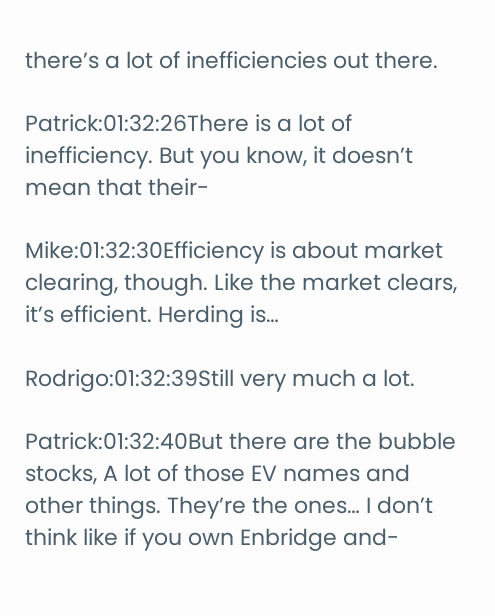there’s a lot of inefficiencies out there.

Patrick:01:32:26There is a lot of inefficiency. But you know, it doesn’t mean that their-

Mike:01:32:30Efficiency is about market clearing, though. Like the market clears, it’s efficient. Herding is…

Rodrigo:01:32:39Still very much a lot.

Patrick:01:32:40But there are the bubble stocks, A lot of those EV names and other things. They’re the ones… I don’t think like if you own Enbridge and-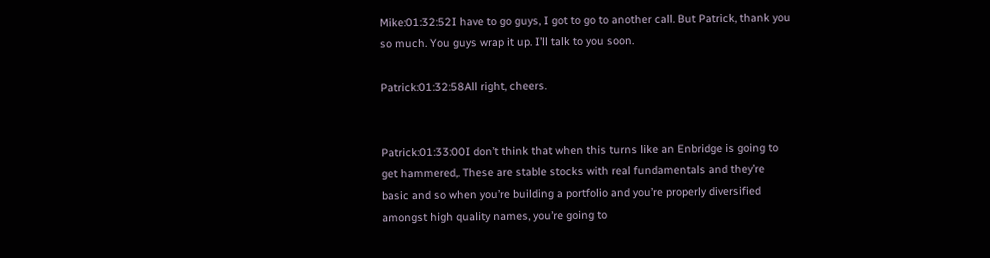Mike:01:32:52I have to go guys, I got to go to another call. But Patrick, thank you so much. You guys wrap it up. I’ll talk to you soon.

Patrick:01:32:58All right, cheers.


Patrick:01:33:00I don’t think that when this turns like an Enbridge is going to get hammered,. These are stable stocks with real fundamentals and they’re basic and so when you’re building a portfolio and you’re properly diversified amongst high quality names, you’re going to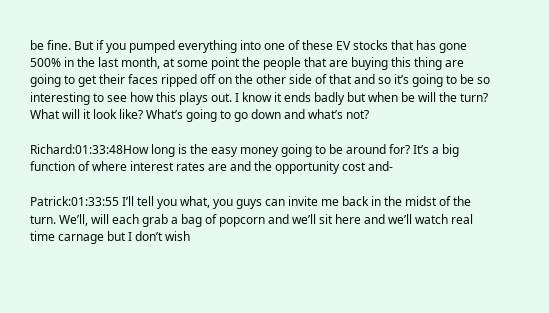be fine. But if you pumped everything into one of these EV stocks that has gone 500% in the last month, at some point the people that are buying this thing are going to get their faces ripped off on the other side of that and so it’s going to be so interesting to see how this plays out. I know it ends badly but when be will the turn? What will it look like? What’s going to go down and what’s not?

Richard:01:33:48How long is the easy money going to be around for? It’s a big function of where interest rates are and the opportunity cost and-

Patrick:01:33:55 I’ll tell you what, you guys can invite me back in the midst of the turn. We’ll, will each grab a bag of popcorn and we’ll sit here and we’ll watch real time carnage but I don’t wish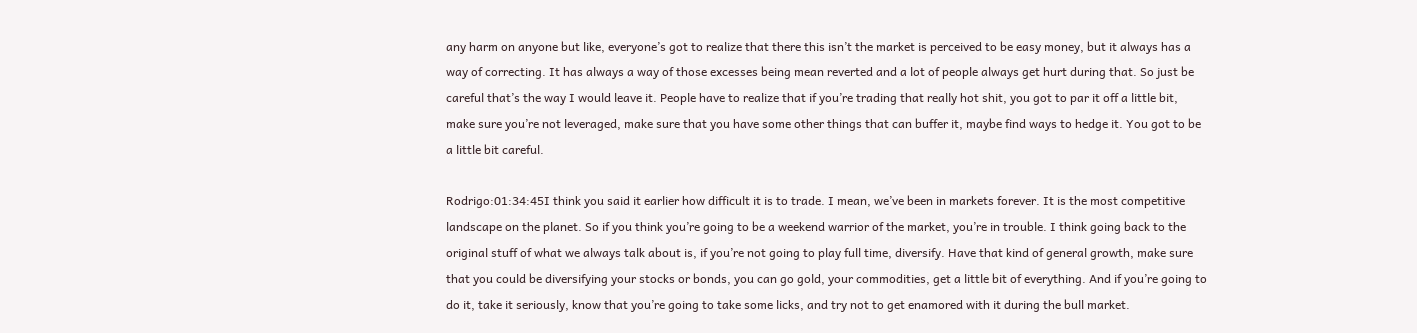any harm on anyone but like, everyone’s got to realize that there this isn’t the market is perceived to be easy money, but it always has a way of correcting. It has always a way of those excesses being mean reverted and a lot of people always get hurt during that. So just be careful that’s the way I would leave it. People have to realize that if you’re trading that really hot shit, you got to par it off a little bit, make sure you’re not leveraged, make sure that you have some other things that can buffer it, maybe find ways to hedge it. You got to be a little bit careful.

Rodrigo:01:34:45I think you said it earlier how difficult it is to trade. I mean, we’ve been in markets forever. It is the most competitive landscape on the planet. So if you think you’re going to be a weekend warrior of the market, you’re in trouble. I think going back to the original stuff of what we always talk about is, if you’re not going to play full time, diversify. Have that kind of general growth, make sure that you could be diversifying your stocks or bonds, you can go gold, your commodities, get a little bit of everything. And if you’re going to do it, take it seriously, know that you’re going to take some licks, and try not to get enamored with it during the bull market.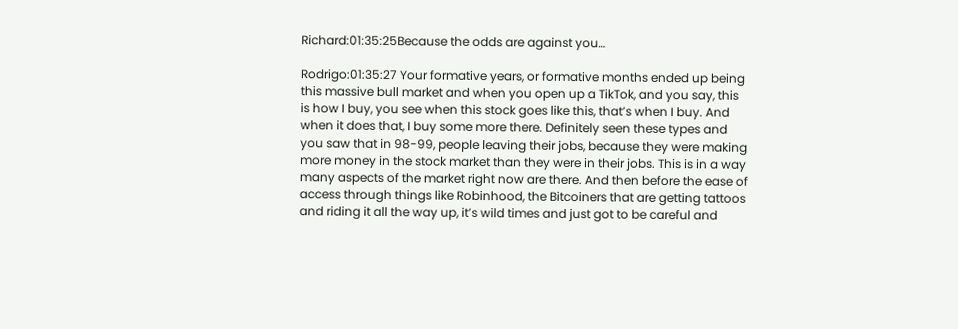Richard:01:35:25Because the odds are against you…

Rodrigo:01:35:27 Your formative years, or formative months ended up being this massive bull market and when you open up a TikTok, and you say, this is how I buy, you see when this stock goes like this, that’s when I buy. And when it does that, I buy some more there. Definitely seen these types and you saw that in 98-99, people leaving their jobs, because they were making more money in the stock market than they were in their jobs. This is in a way many aspects of the market right now are there. And then before the ease of access through things like Robinhood, the Bitcoiners that are getting tattoos and riding it all the way up, it’s wild times and just got to be careful and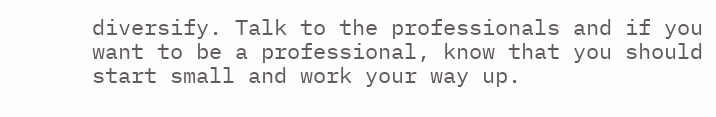diversify. Talk to the professionals and if you want to be a professional, know that you should start small and work your way up.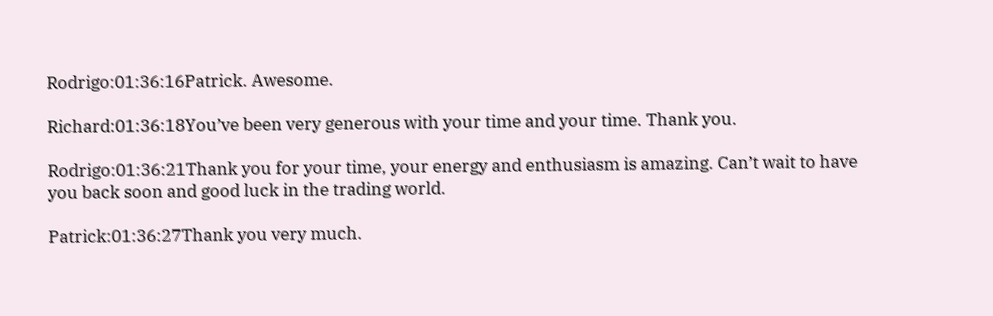Rodrigo:01:36:16Patrick. Awesome.

Richard:01:36:18You’ve been very generous with your time and your time. Thank you.

Rodrigo:01:36:21Thank you for your time, your energy and enthusiasm is amazing. Can’t wait to have you back soon and good luck in the trading world.

Patrick:01:36:27Thank you very much.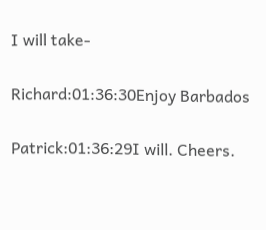I will take-

Richard:01:36:30Enjoy Barbados

Patrick:01:36:29I will. Cheers.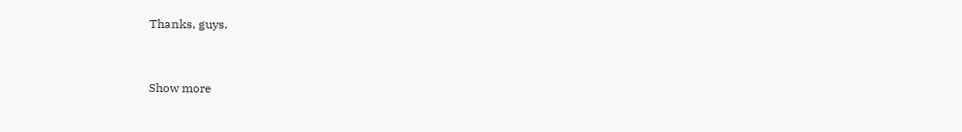Thanks, guys.


Show more